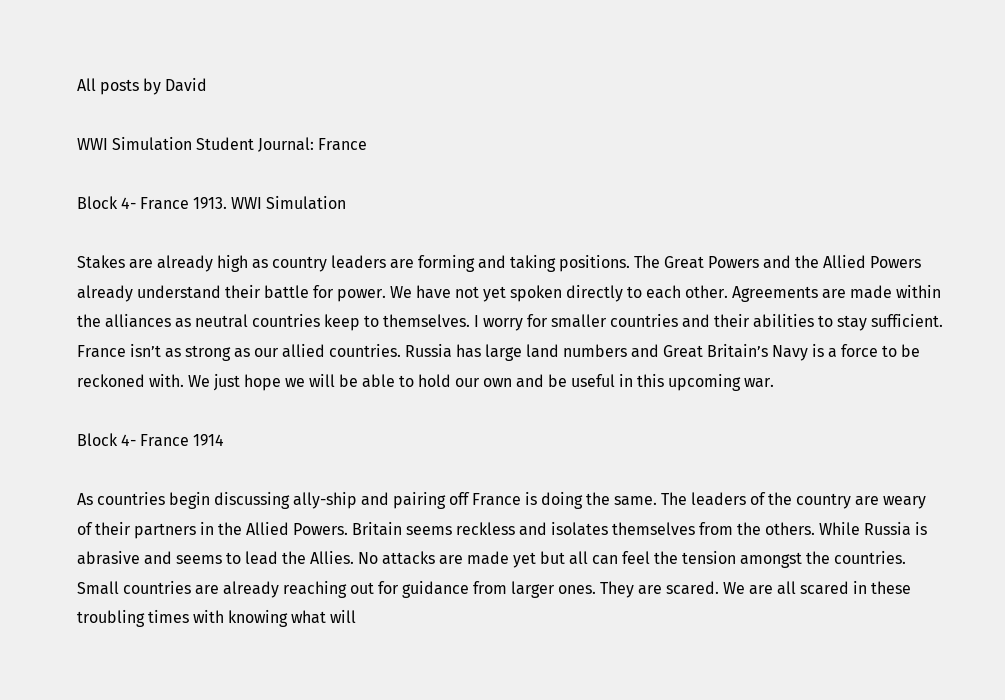All posts by David

WWI Simulation Student Journal: France

Block 4- France 1913. WWI Simulation

Stakes are already high as country leaders are forming and taking positions. The Great Powers and the Allied Powers already understand their battle for power. We have not yet spoken directly to each other. Agreements are made within the alliances as neutral countries keep to themselves. I worry for smaller countries and their abilities to stay sufficient. France isn’t as strong as our allied countries. Russia has large land numbers and Great Britain’s Navy is a force to be reckoned with. We just hope we will be able to hold our own and be useful in this upcoming war.

Block 4- France 1914

As countries begin discussing ally-ship and pairing off France is doing the same. The leaders of the country are weary of their partners in the Allied Powers. Britain seems reckless and isolates themselves from the others. While Russia is abrasive and seems to lead the Allies. No attacks are made yet but all can feel the tension amongst the countries. Small countries are already reaching out for guidance from larger ones. They are scared. We are all scared in these troubling times with knowing what will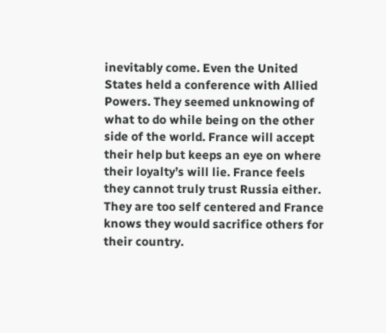inevitably come. Even the United States held a conference with Allied Powers. They seemed unknowing of what to do while being on the other side of the world. France will accept their help but keeps an eye on where their loyalty’s will lie. France feels they cannot truly trust Russia either. They are too self centered and France knows they would sacrifice others for their country.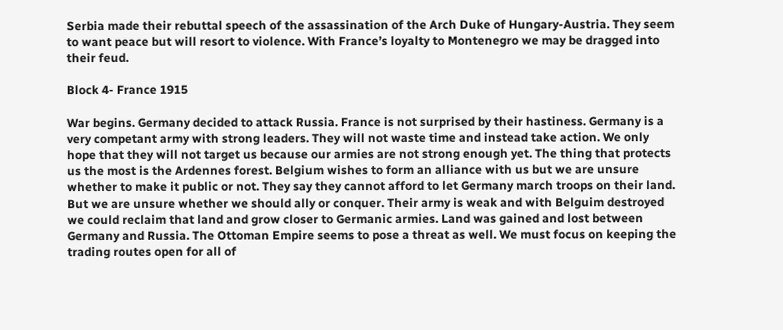Serbia made their rebuttal speech of the assassination of the Arch Duke of Hungary-Austria. They seem to want peace but will resort to violence. With France’s loyalty to Montenegro we may be dragged into their feud.

Block 4- France 1915

War begins. Germany decided to attack Russia. France is not surprised by their hastiness. Germany is a very competant army with strong leaders. They will not waste time and instead take action. We only hope that they will not target us because our armies are not strong enough yet. The thing that protects us the most is the Ardennes forest. Belgium wishes to form an alliance with us but we are unsure whether to make it public or not. They say they cannot afford to let Germany march troops on their land. But we are unsure whether we should ally or conquer. Their army is weak and with Belguim destroyed we could reclaim that land and grow closer to Germanic armies. Land was gained and lost between Germany and Russia. The Ottoman Empire seems to pose a threat as well. We must focus on keeping the trading routes open for all of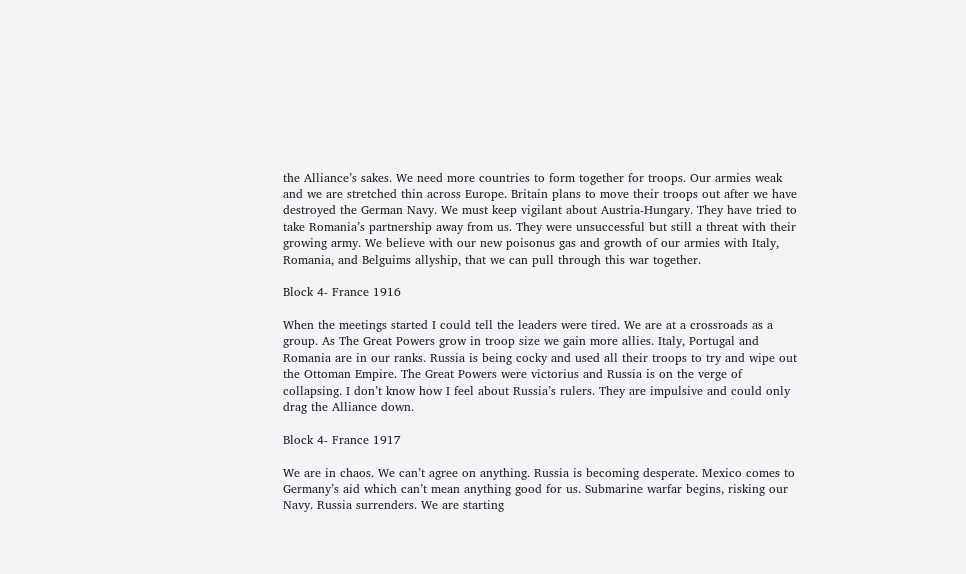the Alliance’s sakes. We need more countries to form together for troops. Our armies weak and we are stretched thin across Europe. Britain plans to move their troops out after we have destroyed the German Navy. We must keep vigilant about Austria-Hungary. They have tried to take Romania’s partnership away from us. They were unsuccessful but still a threat with their growing army. We believe with our new poisonus gas and growth of our armies with Italy, Romania, and Belguims allyship, that we can pull through this war together.

Block 4- France 1916

When the meetings started I could tell the leaders were tired. We are at a crossroads as a group. As The Great Powers grow in troop size we gain more allies. Italy, Portugal and Romania are in our ranks. Russia is being cocky and used all their troops to try and wipe out the Ottoman Empire. The Great Powers were victorius and Russia is on the verge of collapsing. I don’t know how I feel about Russia’s rulers. They are impulsive and could only drag the Alliance down.

Block 4- France 1917

We are in chaos. We can’t agree on anything. Russia is becoming desperate. Mexico comes to Germany’s aid which can’t mean anything good for us. Submarine warfar begins, risking our Navy. Russia surrenders. We are starting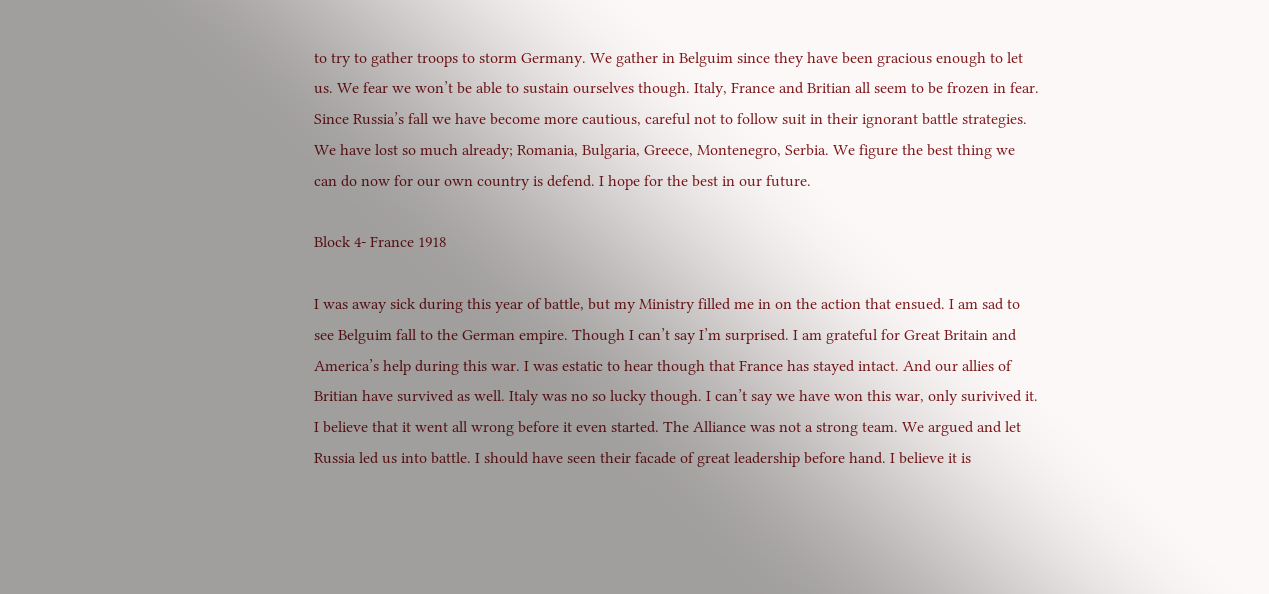to try to gather troops to storm Germany. We gather in Belguim since they have been gracious enough to let us. We fear we won’t be able to sustain ourselves though. Italy, France and Britian all seem to be frozen in fear. Since Russia’s fall we have become more cautious, careful not to follow suit in their ignorant battle strategies. We have lost so much already; Romania, Bulgaria, Greece, Montenegro, Serbia. We figure the best thing we can do now for our own country is defend. I hope for the best in our future.

Block 4- France 1918

I was away sick during this year of battle, but my Ministry filled me in on the action that ensued. I am sad to see Belguim fall to the German empire. Though I can’t say I’m surprised. I am grateful for Great Britain and America’s help during this war. I was estatic to hear though that France has stayed intact. And our allies of Britian have survived as well. Italy was no so lucky though. I can’t say we have won this war, only surivived it. I believe that it went all wrong before it even started. The Alliance was not a strong team. We argued and let Russia led us into battle. I should have seen their facade of great leadership before hand. I believe it is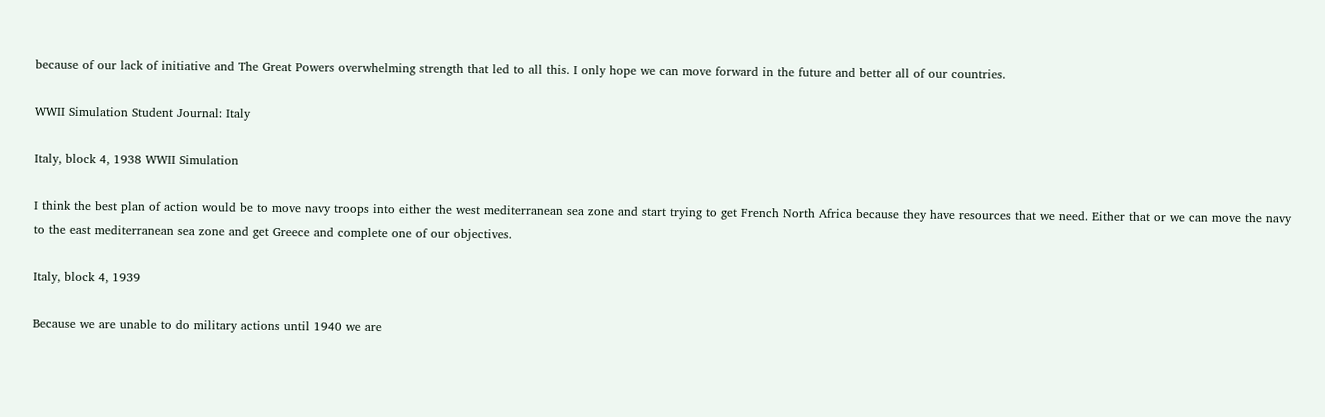because of our lack of initiative and The Great Powers overwhelming strength that led to all this. I only hope we can move forward in the future and better all of our countries.

WWII Simulation Student Journal: Italy

Italy, block 4, 1938 WWII Simulation

I think the best plan of action would be to move navy troops into either the west mediterranean sea zone and start trying to get French North Africa because they have resources that we need. Either that or we can move the navy to the east mediterranean sea zone and get Greece and complete one of our objectives.

Italy, block 4, 1939

Because we are unable to do military actions until 1940 we are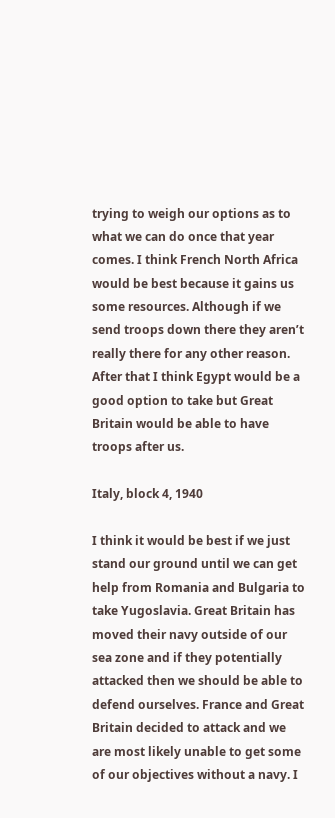trying to weigh our options as to what we can do once that year comes. I think French North Africa would be best because it gains us some resources. Although if we send troops down there they aren’t really there for any other reason. After that I think Egypt would be a good option to take but Great Britain would be able to have troops after us.

Italy, block 4, 1940

I think it would be best if we just stand our ground until we can get help from Romania and Bulgaria to take Yugoslavia. Great Britain has moved their navy outside of our sea zone and if they potentially attacked then we should be able to defend ourselves. France and Great Britain decided to attack and we are most likely unable to get some of our objectives without a navy. I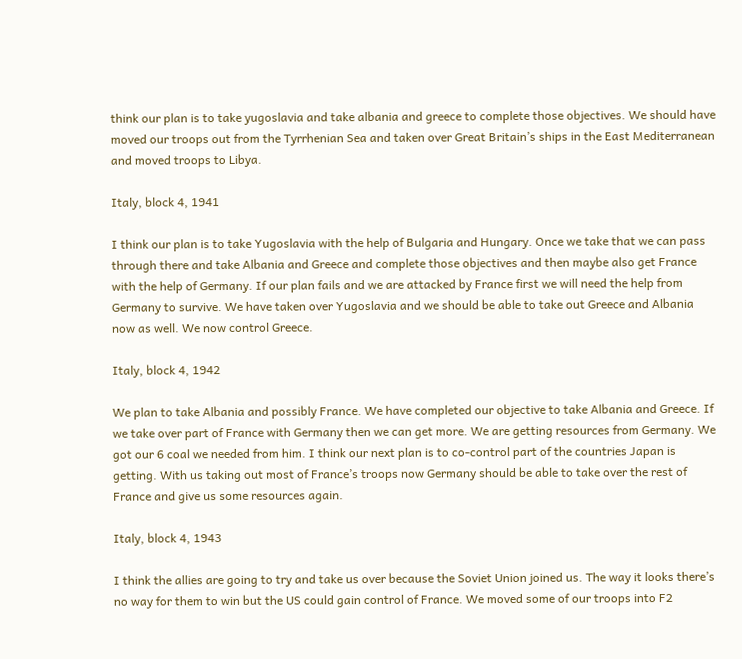think our plan is to take yugoslavia and take albania and greece to complete those objectives. We should have moved our troops out from the Tyrrhenian Sea and taken over Great Britain’s ships in the East Mediterranean and moved troops to Libya.

Italy, block 4, 1941

I think our plan is to take Yugoslavia with the help of Bulgaria and Hungary. Once we take that we can pass through there and take Albania and Greece and complete those objectives and then maybe also get France with the help of Germany. If our plan fails and we are attacked by France first we will need the help from Germany to survive. We have taken over Yugoslavia and we should be able to take out Greece and Albania now as well. We now control Greece.

Italy, block 4, 1942

We plan to take Albania and possibly France. We have completed our objective to take Albania and Greece. If we take over part of France with Germany then we can get more. We are getting resources from Germany. We got our 6 coal we needed from him. I think our next plan is to co-control part of the countries Japan is getting. With us taking out most of France’s troops now Germany should be able to take over the rest of France and give us some resources again.

Italy, block 4, 1943

I think the allies are going to try and take us over because the Soviet Union joined us. The way it looks there’s no way for them to win but the US could gain control of France. We moved some of our troops into F2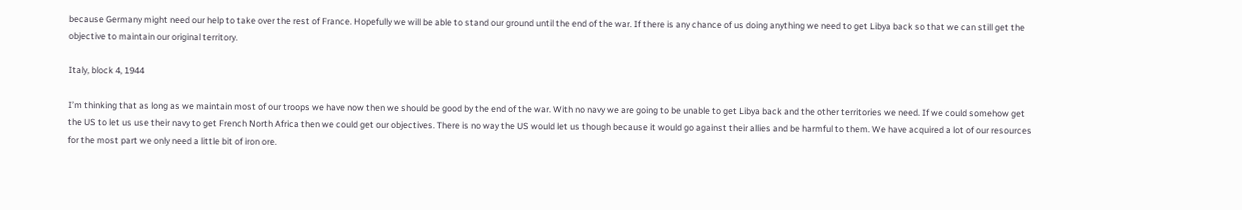because Germany might need our help to take over the rest of France. Hopefully we will be able to stand our ground until the end of the war. If there is any chance of us doing anything we need to get Libya back so that we can still get the objective to maintain our original territory.

Italy, block 4, 1944

I’m thinking that as long as we maintain most of our troops we have now then we should be good by the end of the war. With no navy we are going to be unable to get Libya back and the other territories we need. If we could somehow get the US to let us use their navy to get French North Africa then we could get our objectives. There is no way the US would let us though because it would go against their allies and be harmful to them. We have acquired a lot of our resources for the most part we only need a little bit of iron ore.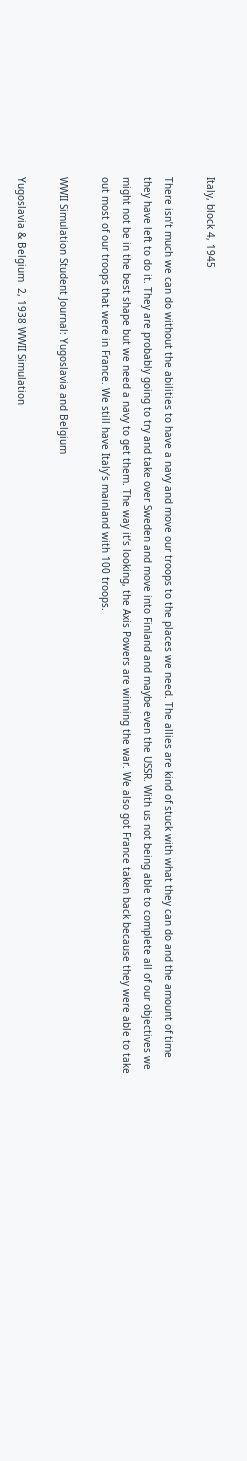Italy, block 4, 1945

There isn’t much we can do without the abilities to have a navy and move our troops to the places we need. The allies are kind of stuck with what they can do and the amount of time they have left to do it. They are probably going to try and take over Sweden and move into Finland and maybe even the USSR. With us not being able to complete all of our objectives we might not be in the best shape but we need a navy to get them. The way it’s looking, the Axis Powers are winning the war. We also got France taken back because they were able to take out most of our troops that were in France. We still have Italy’s mainland with 100 troops.

WWII Simulation Student Journal: Yugoslavia and Belgium

Yugoslavia & Belgium  2, 1938 WWII Simulation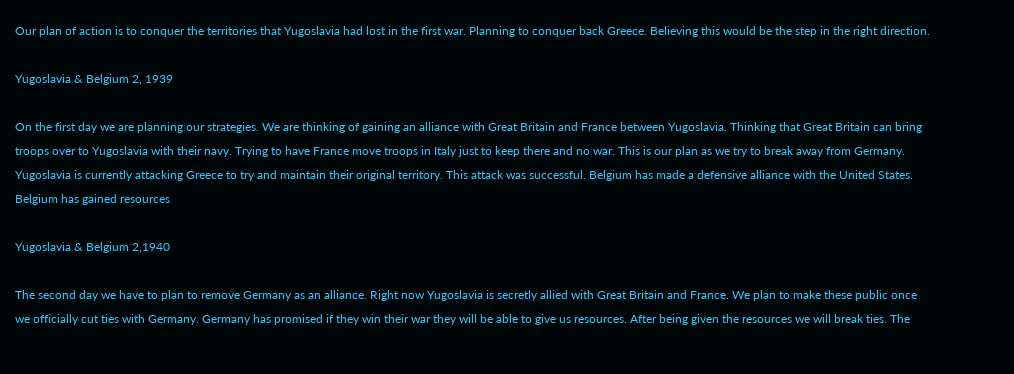Our plan of action is to conquer the territories that Yugoslavia had lost in the first war. Planning to conquer back Greece. Believing this would be the step in the right direction.

Yugoslavia & Belgium 2, 1939

On the first day we are planning our strategies. We are thinking of gaining an alliance with Great Britain and France between Yugoslavia. Thinking that Great Britain can bring troops over to Yugoslavia with their navy. Trying to have France move troops in Italy just to keep there and no war. This is our plan as we try to break away from Germany. Yugoslavia is currently attacking Greece to try and maintain their original territory. This attack was successful. Belgium has made a defensive alliance with the United States. Belgium has gained resources

Yugoslavia & Belgium 2,1940

The second day we have to plan to remove Germany as an alliance. Right now Yugoslavia is secretly allied with Great Britain and France. We plan to make these public once we officially cut ties with Germany. Germany has promised if they win their war they will be able to give us resources. After being given the resources we will break ties. The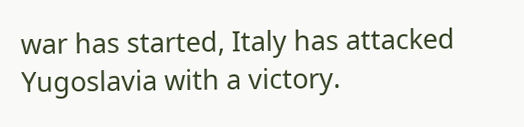war has started, Italy has attacked Yugoslavia with a victory.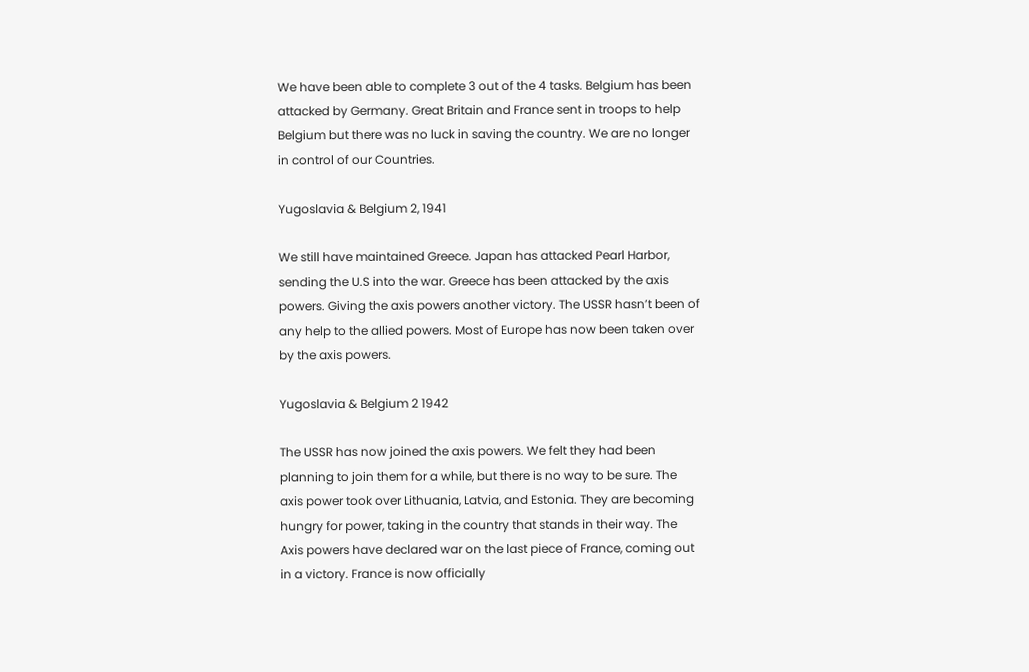We have been able to complete 3 out of the 4 tasks. Belgium has been attacked by Germany. Great Britain and France sent in troops to help Belgium but there was no luck in saving the country. We are no longer in control of our Countries.

Yugoslavia & Belgium 2, 1941

We still have maintained Greece. Japan has attacked Pearl Harbor, sending the U.S into the war. Greece has been attacked by the axis powers. Giving the axis powers another victory. The USSR hasn’t been of any help to the allied powers. Most of Europe has now been taken over by the axis powers.

Yugoslavia & Belgium 2 1942

The USSR has now joined the axis powers. We felt they had been planning to join them for a while, but there is no way to be sure. The axis power took over Lithuania, Latvia, and Estonia. They are becoming hungry for power, taking in the country that stands in their way. The Axis powers have declared war on the last piece of France, coming out in a victory. France is now officially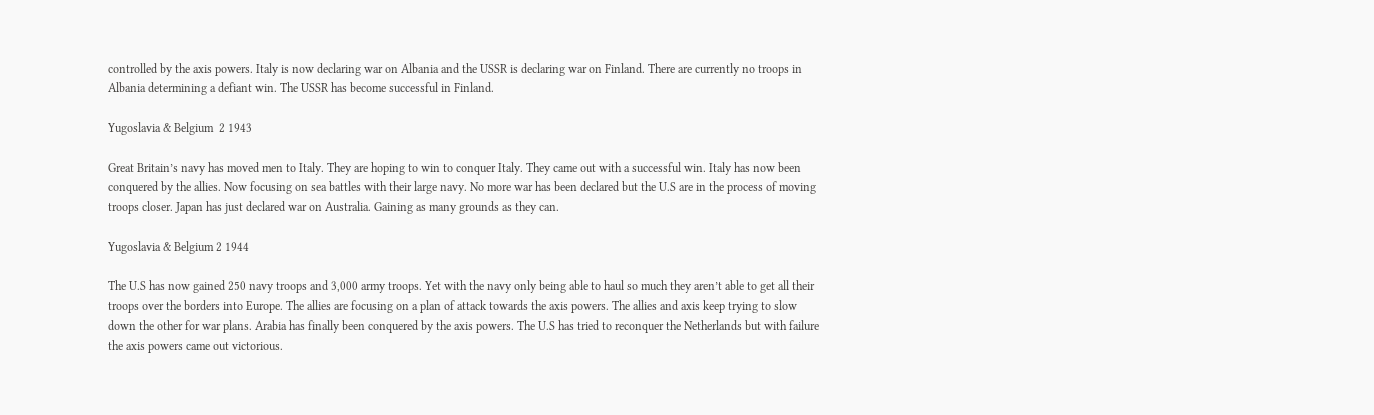controlled by the axis powers. Italy is now declaring war on Albania and the USSR is declaring war on Finland. There are currently no troops in Albania determining a defiant win. The USSR has become successful in Finland.

Yugoslavia & Belgium  2 1943

Great Britain’s navy has moved men to Italy. They are hoping to win to conquer Italy. They came out with a successful win. Italy has now been conquered by the allies. Now focusing on sea battles with their large navy. No more war has been declared but the U.S are in the process of moving troops closer. Japan has just declared war on Australia. Gaining as many grounds as they can.

Yugoslavia & Belgium 2 1944

The U.S has now gained 250 navy troops and 3,000 army troops. Yet with the navy only being able to haul so much they aren’t able to get all their troops over the borders into Europe. The allies are focusing on a plan of attack towards the axis powers. The allies and axis keep trying to slow down the other for war plans. Arabia has finally been conquered by the axis powers. The U.S has tried to reconquer the Netherlands but with failure the axis powers came out victorious.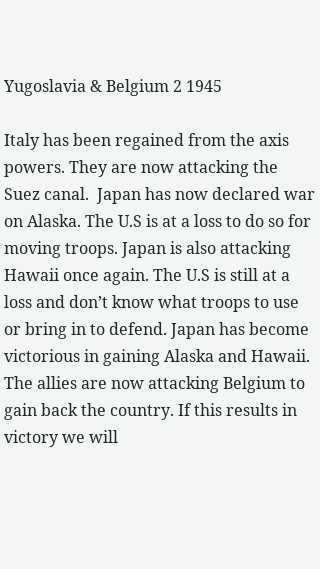Yugoslavia & Belgium 2 1945

Italy has been regained from the axis powers. They are now attacking the Suez canal.  Japan has now declared war on Alaska. The U.S is at a loss to do so for moving troops. Japan is also attacking Hawaii once again. The U.S is still at a loss and don’t know what troops to use or bring in to defend. Japan has become victorious in gaining Alaska and Hawaii. The allies are now attacking Belgium to gain back the country. If this results in victory we will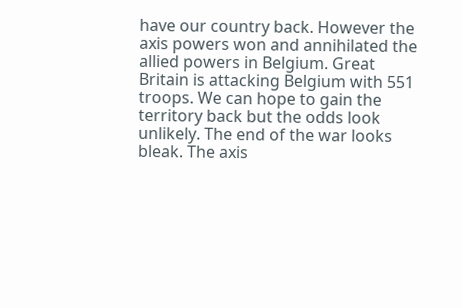have our country back. However the axis powers won and annihilated the allied powers in Belgium. Great Britain is attacking Belgium with 551 troops. We can hope to gain the territory back but the odds look unlikely. The end of the war looks bleak. The axis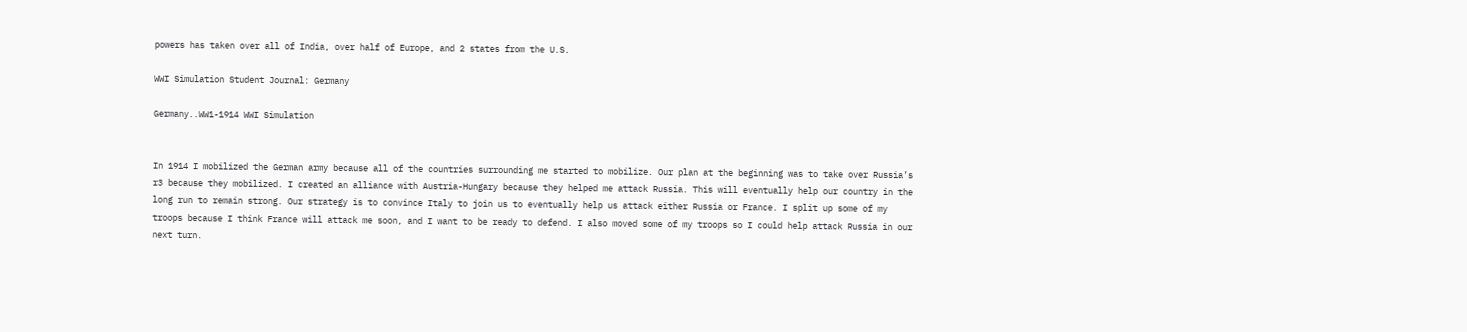powers has taken over all of India, over half of Europe, and 2 states from the U.S.

WWI Simulation Student Journal: Germany

Germany..WW1-1914 WWI Simulation


In 1914 I mobilized the German army because all of the countries surrounding me started to mobilize. Our plan at the beginning was to take over Russia’s r3 because they mobilized. I created an alliance with Austria-Hungary because they helped me attack Russia. This will eventually help our country in the long run to remain strong. Our strategy is to convince Italy to join us to eventually help us attack either Russia or France. I split up some of my troops because I think France will attack me soon, and I want to be ready to defend. I also moved some of my troops so I could help attack Russia in our next turn.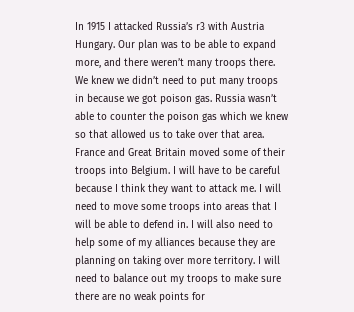In 1915 I attacked Russia’s r3 with Austria Hungary. Our plan was to be able to expand more, and there weren’t many troops there. We knew we didn’t need to put many troops in because we got poison gas. Russia wasn’t able to counter the poison gas which we knew so that allowed us to take over that area. France and Great Britain moved some of their troops into Belgium. I will have to be careful because I think they want to attack me. I will need to move some troops into areas that I will be able to defend in. I will also need to help some of my alliances because they are planning on taking over more territory. I will need to balance out my troops to make sure there are no weak points for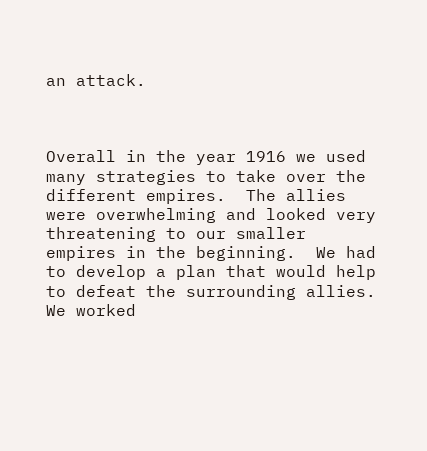an attack.



Overall in the year 1916 we used many strategies to take over the different empires.  The allies were overwhelming and looked very threatening to our smaller empires in the beginning.  We had to develop a plan that would help to defeat the surrounding allies. We worked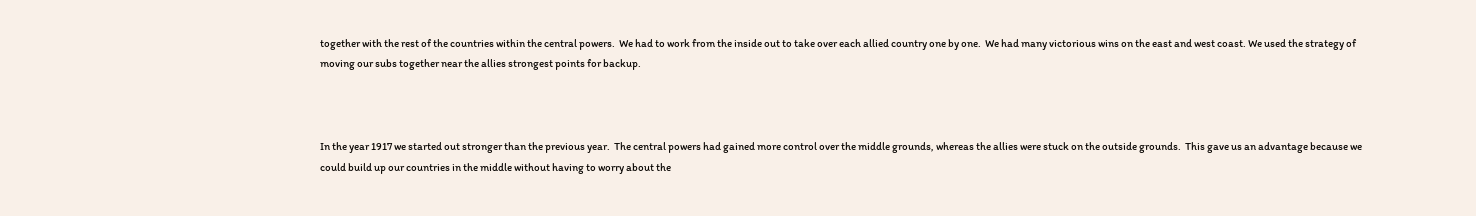together with the rest of the countries within the central powers.  We had to work from the inside out to take over each allied country one by one.  We had many victorious wins on the east and west coast. We used the strategy of moving our subs together near the allies strongest points for backup.



In the year 1917 we started out stronger than the previous year.  The central powers had gained more control over the middle grounds, whereas the allies were stuck on the outside grounds.  This gave us an advantage because we could build up our countries in the middle without having to worry about the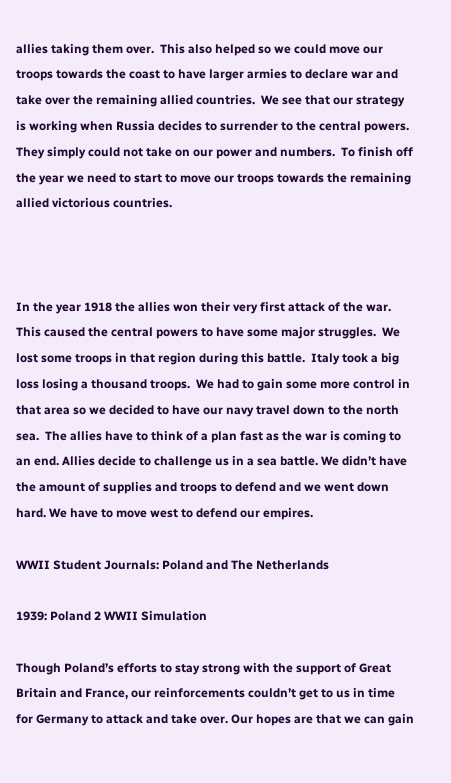allies taking them over.  This also helped so we could move our troops towards the coast to have larger armies to declare war and take over the remaining allied countries.  We see that our strategy is working when Russia decides to surrender to the central powers.  They simply could not take on our power and numbers.  To finish off the year we need to start to move our troops towards the remaining  allied victorious countries.



In the year 1918 the allies won their very first attack of the war. This caused the central powers to have some major struggles.  We lost some troops in that region during this battle.  Italy took a big loss losing a thousand troops.  We had to gain some more control in that area so we decided to have our navy travel down to the north sea.  The allies have to think of a plan fast as the war is coming to an end. Allies decide to challenge us in a sea battle. We didn’t have the amount of supplies and troops to defend and we went down hard. We have to move west to defend our empires.

WWII Student Journals: Poland and The Netherlands

1939: Poland 2 WWII Simulation

Though Poland’s efforts to stay strong with the support of Great Britain and France, our reinforcements couldn’t get to us in time for Germany to attack and take over. Our hopes are that we can gain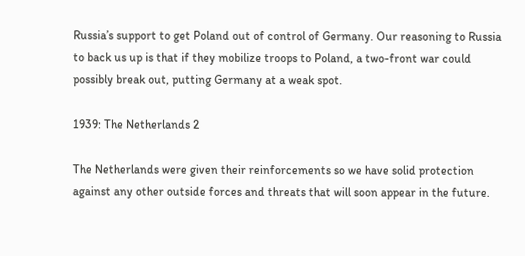Russia’s support to get Poland out of control of Germany. Our reasoning to Russia to back us up is that if they mobilize troops to Poland, a two-front war could possibly break out, putting Germany at a weak spot.

1939: The Netherlands 2

The Netherlands were given their reinforcements so we have solid protection against any other outside forces and threats that will soon appear in the future.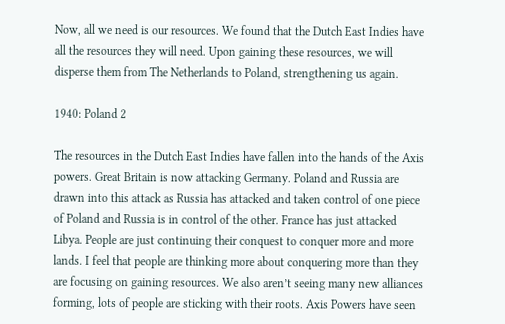Now, all we need is our resources. We found that the Dutch East Indies have all the resources they will need. Upon gaining these resources, we will disperse them from The Netherlands to Poland, strengthening us again.

1940: Poland 2

The resources in the Dutch East Indies have fallen into the hands of the Axis powers. Great Britain is now attacking Germany. Poland and Russia are drawn into this attack as Russia has attacked and taken control of one piece of Poland and Russia is in control of the other. France has just attacked Libya. People are just continuing their conquest to conquer more and more lands. I feel that people are thinking more about conquering more than they are focusing on gaining resources. We also aren’t seeing many new alliances forming, lots of people are sticking with their roots. Axis Powers have seen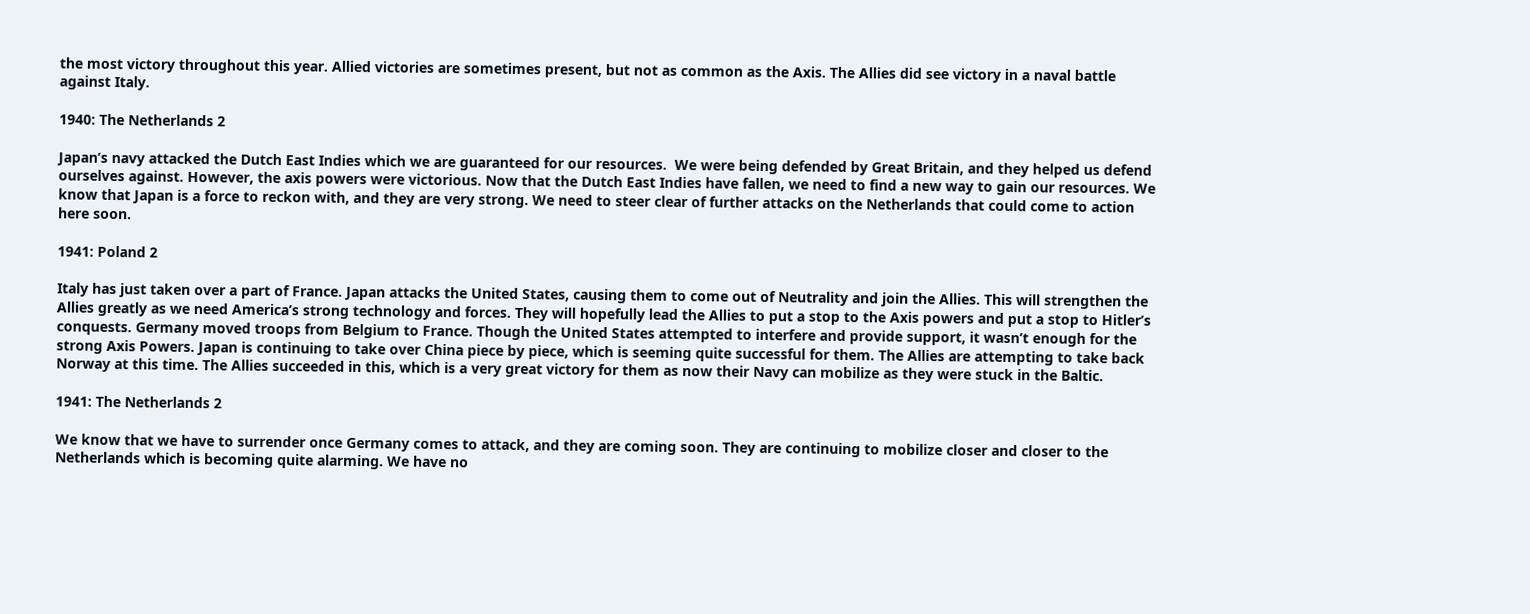the most victory throughout this year. Allied victories are sometimes present, but not as common as the Axis. The Allies did see victory in a naval battle against Italy.

1940: The Netherlands 2

Japan’s navy attacked the Dutch East Indies which we are guaranteed for our resources.  We were being defended by Great Britain, and they helped us defend ourselves against. However, the axis powers were victorious. Now that the Dutch East Indies have fallen, we need to find a new way to gain our resources. We know that Japan is a force to reckon with, and they are very strong. We need to steer clear of further attacks on the Netherlands that could come to action here soon.

1941: Poland 2

Italy has just taken over a part of France. Japan attacks the United States, causing them to come out of Neutrality and join the Allies. This will strengthen the Allies greatly as we need America’s strong technology and forces. They will hopefully lead the Allies to put a stop to the Axis powers and put a stop to Hitler’s conquests. Germany moved troops from Belgium to France. Though the United States attempted to interfere and provide support, it wasn’t enough for the strong Axis Powers. Japan is continuing to take over China piece by piece, which is seeming quite successful for them. The Allies are attempting to take back Norway at this time. The Allies succeeded in this, which is a very great victory for them as now their Navy can mobilize as they were stuck in the Baltic.

1941: The Netherlands 2

We know that we have to surrender once Germany comes to attack, and they are coming soon. They are continuing to mobilize closer and closer to the Netherlands which is becoming quite alarming. We have no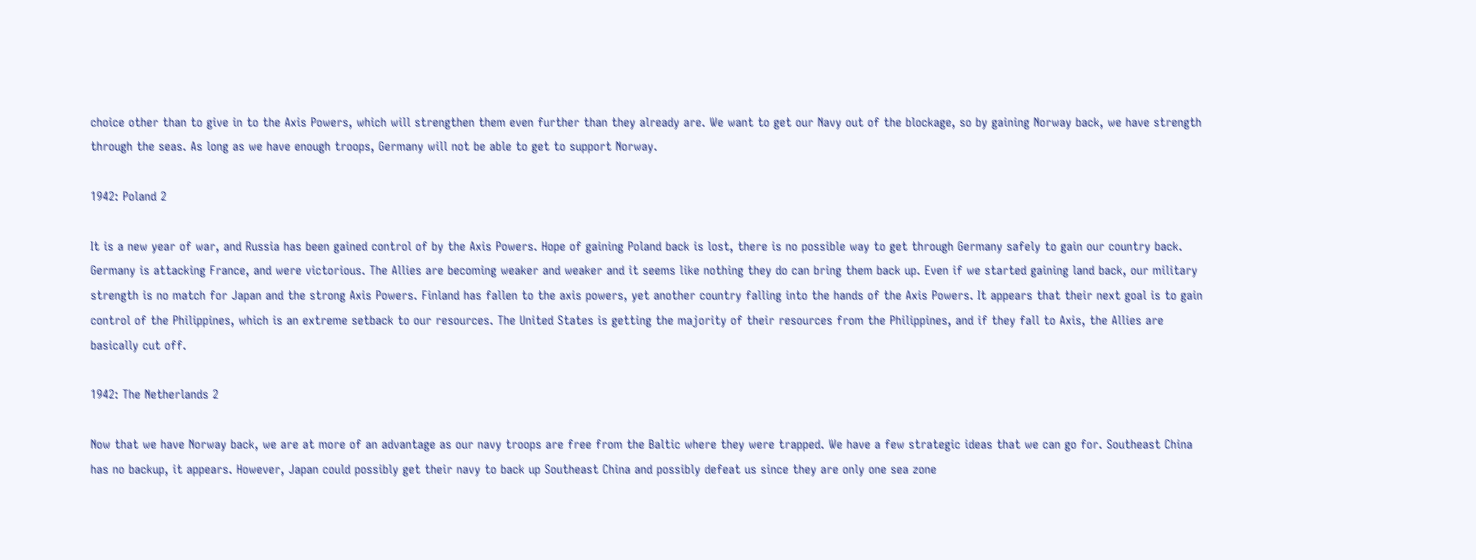choice other than to give in to the Axis Powers, which will strengthen them even further than they already are. We want to get our Navy out of the blockage, so by gaining Norway back, we have strength through the seas. As long as we have enough troops, Germany will not be able to get to support Norway.

1942: Poland 2

It is a new year of war, and Russia has been gained control of by the Axis Powers. Hope of gaining Poland back is lost, there is no possible way to get through Germany safely to gain our country back. Germany is attacking France, and were victorious. The Allies are becoming weaker and weaker and it seems like nothing they do can bring them back up. Even if we started gaining land back, our military strength is no match for Japan and the strong Axis Powers. Finland has fallen to the axis powers, yet another country falling into the hands of the Axis Powers. It appears that their next goal is to gain control of the Philippines, which is an extreme setback to our resources. The United States is getting the majority of their resources from the Philippines, and if they fall to Axis, the Allies are basically cut off.

1942: The Netherlands 2

Now that we have Norway back, we are at more of an advantage as our navy troops are free from the Baltic where they were trapped. We have a few strategic ideas that we can go for. Southeast China has no backup, it appears. However, Japan could possibly get their navy to back up Southeast China and possibly defeat us since they are only one sea zone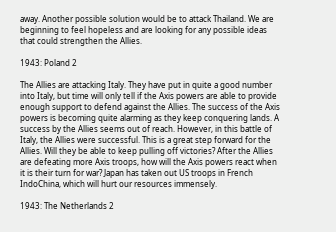away. Another possible solution would be to attack Thailand. We are beginning to feel hopeless and are looking for any possible ideas that could strengthen the Allies.

1943: Poland 2

The Allies are attacking Italy. They have put in quite a good number into Italy, but time will only tell if the Axis powers are able to provide enough support to defend against the Allies. The success of the Axis powers is becoming quite alarming as they keep conquering lands. A success by the Allies seems out of reach. However, in this battle of Italy, the Allies were successful. This is a great step forward for the Allies. Will they be able to keep pulling off victories? After the Allies are defeating more Axis troops, how will the Axis powers react when it is their turn for war? Japan has taken out US troops in French IndoChina, which will hurt our resources immensely.

1943: The Netherlands 2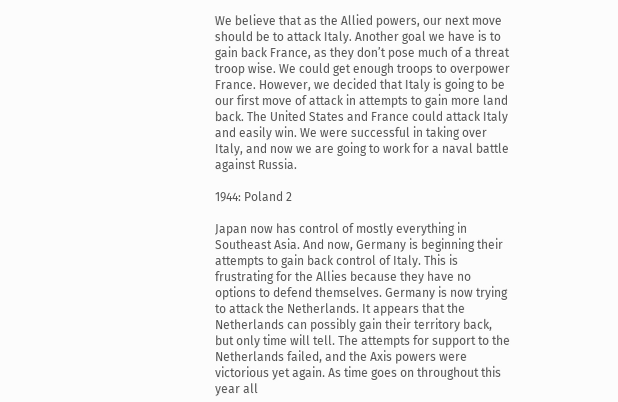We believe that as the Allied powers, our next move should be to attack Italy. Another goal we have is to gain back France, as they don’t pose much of a threat troop wise. We could get enough troops to overpower France. However, we decided that Italy is going to be our first move of attack in attempts to gain more land back. The United States and France could attack Italy and easily win. We were successful in taking over Italy, and now we are going to work for a naval battle against Russia.

1944: Poland 2

Japan now has control of mostly everything in Southeast Asia. And now, Germany is beginning their attempts to gain back control of Italy. This is frustrating for the Allies because they have no options to defend themselves. Germany is now trying to attack the Netherlands. It appears that the Netherlands can possibly gain their territory back, but only time will tell. The attempts for support to the Netherlands failed, and the Axis powers were victorious yet again. As time goes on throughout this year all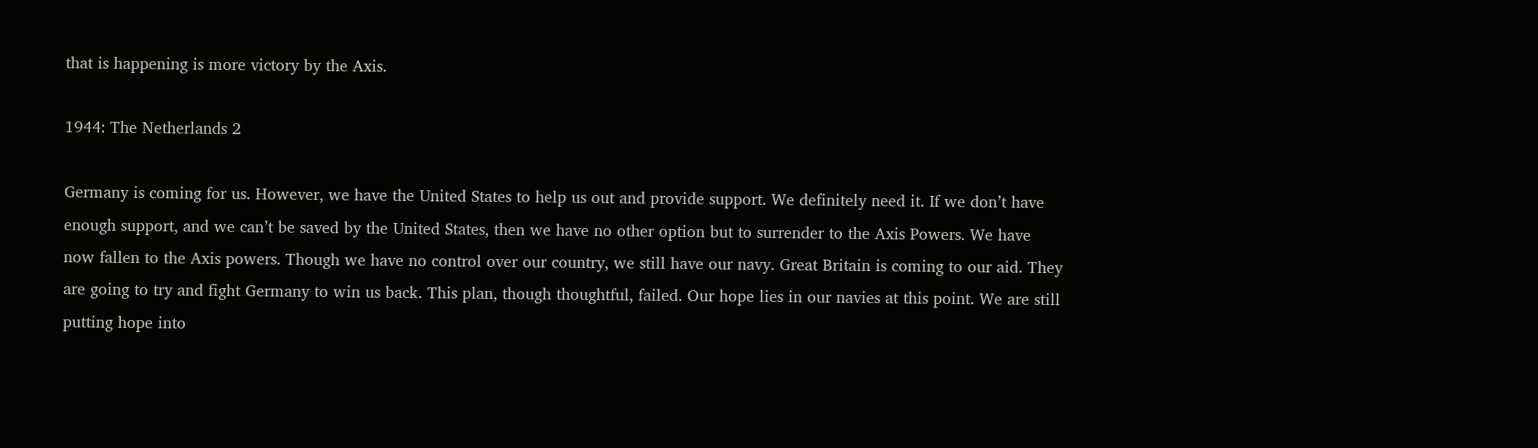that is happening is more victory by the Axis.

1944: The Netherlands 2

Germany is coming for us. However, we have the United States to help us out and provide support. We definitely need it. If we don’t have enough support, and we can’t be saved by the United States, then we have no other option but to surrender to the Axis Powers. We have now fallen to the Axis powers. Though we have no control over our country, we still have our navy. Great Britain is coming to our aid. They are going to try and fight Germany to win us back. This plan, though thoughtful, failed. Our hope lies in our navies at this point. We are still putting hope into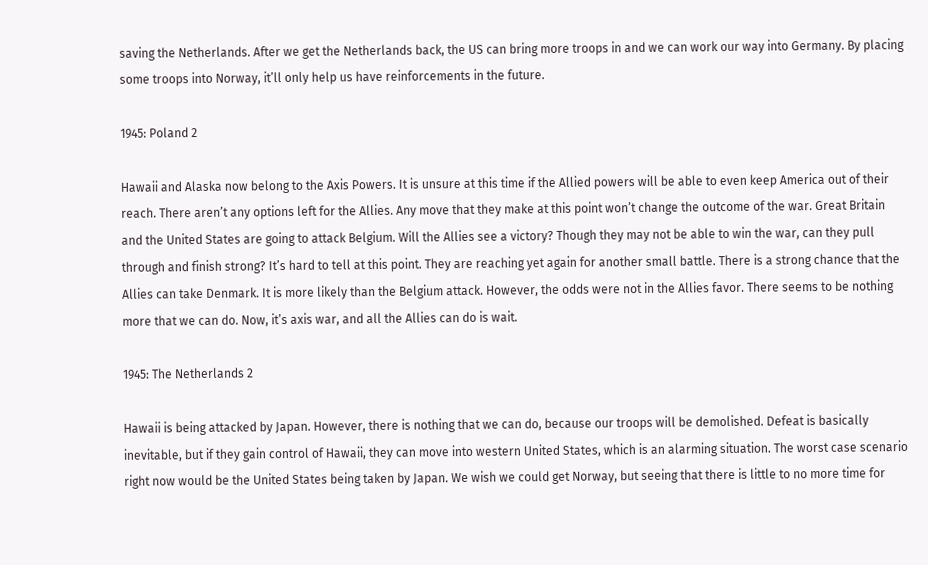saving the Netherlands. After we get the Netherlands back, the US can bring more troops in and we can work our way into Germany. By placing some troops into Norway, it’ll only help us have reinforcements in the future.

1945: Poland 2

Hawaii and Alaska now belong to the Axis Powers. It is unsure at this time if the Allied powers will be able to even keep America out of their reach. There aren’t any options left for the Allies. Any move that they make at this point won’t change the outcome of the war. Great Britain and the United States are going to attack Belgium. Will the Allies see a victory? Though they may not be able to win the war, can they pull through and finish strong? It’s hard to tell at this point. They are reaching yet again for another small battle. There is a strong chance that the Allies can take Denmark. It is more likely than the Belgium attack. However, the odds were not in the Allies favor. There seems to be nothing more that we can do. Now, it’s axis war, and all the Allies can do is wait.

1945: The Netherlands 2

Hawaii is being attacked by Japan. However, there is nothing that we can do, because our troops will be demolished. Defeat is basically inevitable, but if they gain control of Hawaii, they can move into western United States, which is an alarming situation. The worst case scenario right now would be the United States being taken by Japan. We wish we could get Norway, but seeing that there is little to no more time for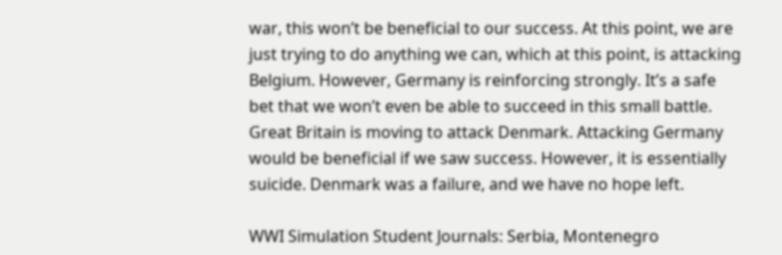war, this won’t be beneficial to our success. At this point, we are just trying to do anything we can, which at this point, is attacking Belgium. However, Germany is reinforcing strongly. It’s a safe bet that we won’t even be able to succeed in this small battle. Great Britain is moving to attack Denmark. Attacking Germany would be beneficial if we saw success. However, it is essentially suicide. Denmark was a failure, and we have no hope left.

WWI Simulation Student Journals: Serbia, Montenegro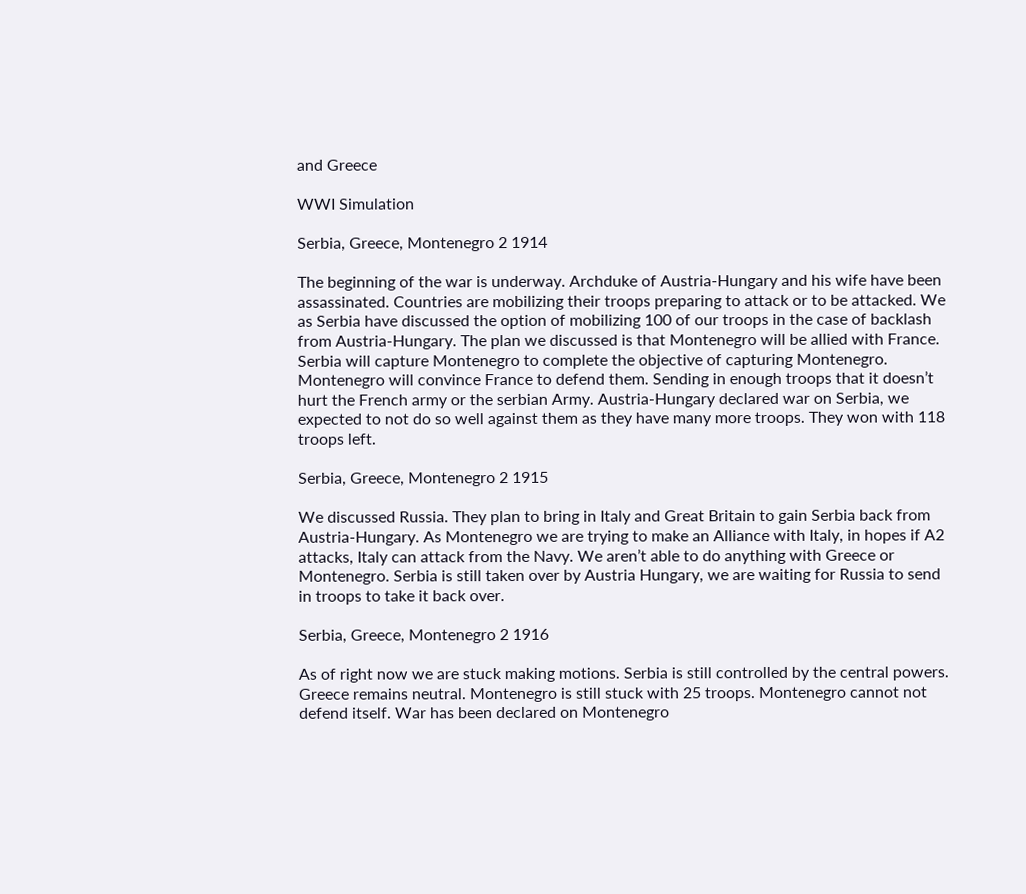and Greece

WWI Simulation

Serbia, Greece, Montenegro 2 1914

The beginning of the war is underway. Archduke of Austria-Hungary and his wife have been assassinated. Countries are mobilizing their troops preparing to attack or to be attacked. We as Serbia have discussed the option of mobilizing 100 of our troops in the case of backlash from Austria-Hungary. The plan we discussed is that Montenegro will be allied with France. Serbia will capture Montenegro to complete the objective of capturing Montenegro. Montenegro will convince France to defend them. Sending in enough troops that it doesn’t hurt the French army or the serbian Army. Austria-Hungary declared war on Serbia, we expected to not do so well against them as they have many more troops. They won with 118 troops left.

Serbia, Greece, Montenegro 2 1915

We discussed Russia. They plan to bring in Italy and Great Britain to gain Serbia back from Austria-Hungary. As Montenegro we are trying to make an Alliance with Italy, in hopes if A2 attacks, Italy can attack from the Navy. We aren’t able to do anything with Greece or Montenegro. Serbia is still taken over by Austria Hungary, we are waiting for Russia to send in troops to take it back over.

Serbia, Greece, Montenegro 2 1916

As of right now we are stuck making motions. Serbia is still controlled by the central powers. Greece remains neutral. Montenegro is still stuck with 25 troops. Montenegro cannot not defend itself. War has been declared on Montenegro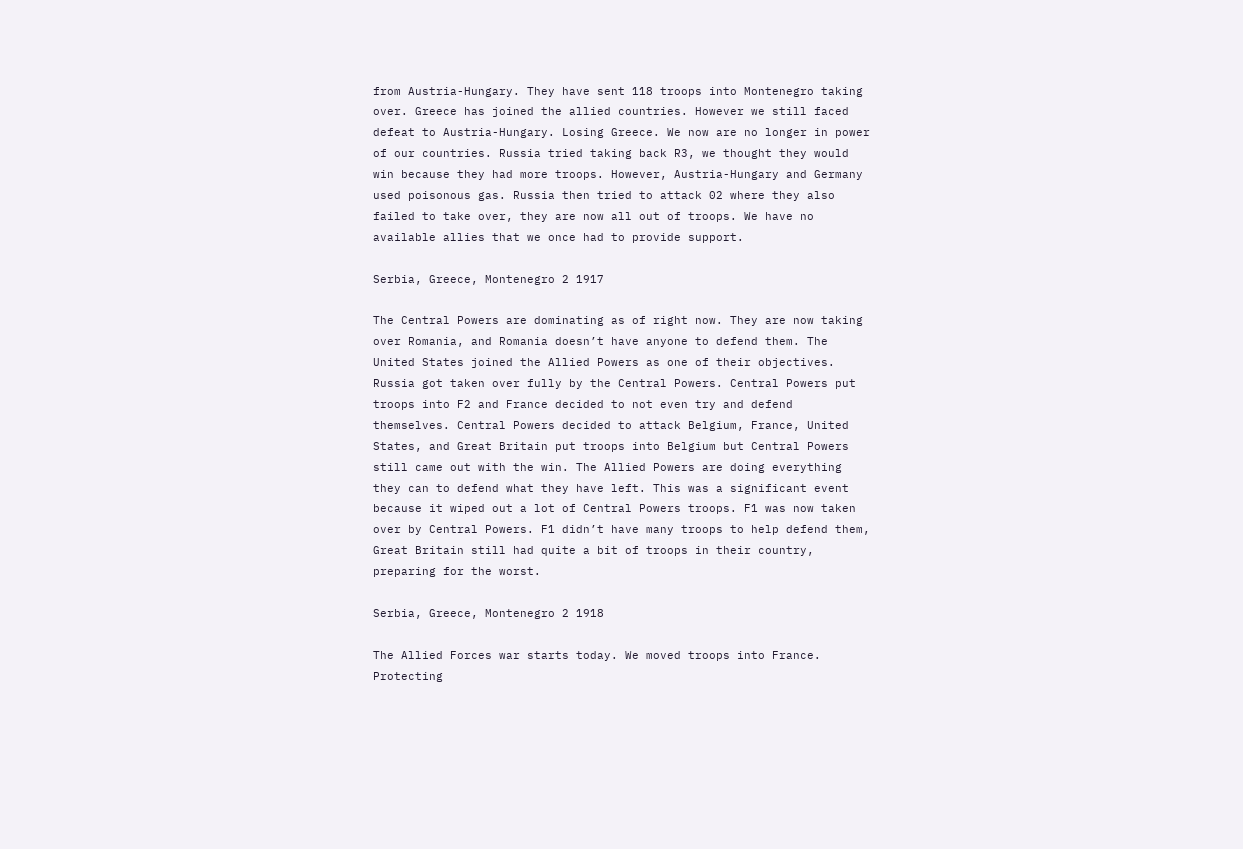from Austria-Hungary. They have sent 118 troops into Montenegro taking over. Greece has joined the allied countries. However we still faced defeat to Austria-Hungary. Losing Greece. We now are no longer in power of our countries. Russia tried taking back R3, we thought they would win because they had more troops. However, Austria-Hungary and Germany used poisonous gas. Russia then tried to attack 02 where they also failed to take over, they are now all out of troops. We have no available allies that we once had to provide support.

Serbia, Greece, Montenegro 2 1917

The Central Powers are dominating as of right now. They are now taking over Romania, and Romania doesn’t have anyone to defend them. The United States joined the Allied Powers as one of their objectives. Russia got taken over fully by the Central Powers. Central Powers put troops into F2 and France decided to not even try and defend themselves. Central Powers decided to attack Belgium, France, United States, and Great Britain put troops into Belgium but Central Powers still came out with the win. The Allied Powers are doing everything they can to defend what they have left. This was a significant event because it wiped out a lot of Central Powers troops. F1 was now taken over by Central Powers. F1 didn’t have many troops to help defend them, Great Britain still had quite a bit of troops in their country, preparing for the worst.

Serbia, Greece, Montenegro 2 1918

The Allied Forces war starts today. We moved troops into France. Protecting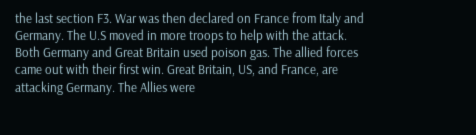the last section F3. War was then declared on France from Italy and Germany. The U.S moved in more troops to help with the attack. Both Germany and Great Britain used poison gas. The allied forces came out with their first win. Great Britain, US, and France, are attacking Germany. The Allies were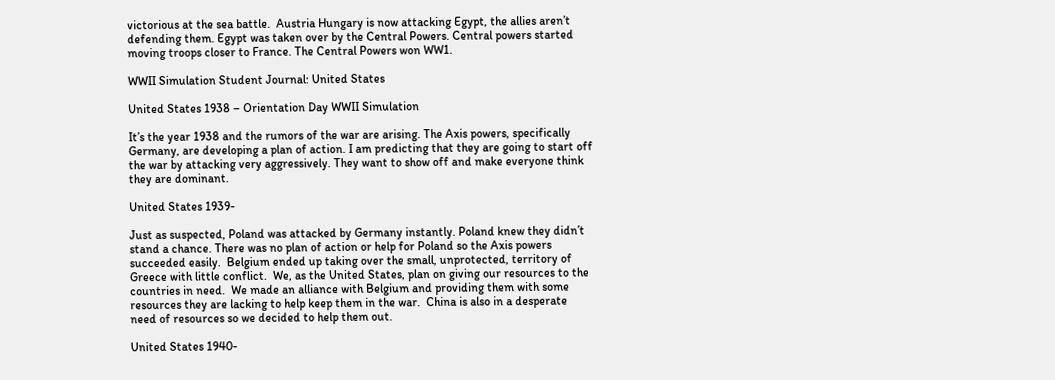victorious at the sea battle.  Austria Hungary is now attacking Egypt, the allies aren’t defending them. Egypt was taken over by the Central Powers. Central powers started moving troops closer to France. The Central Powers won WW1.

WWII Simulation Student Journal: United States

United States 1938 – Orientation Day WWII Simulation

It’s the year 1938 and the rumors of the war are arising. The Axis powers, specifically Germany, are developing a plan of action. I am predicting that they are going to start off the war by attacking very aggressively. They want to show off and make everyone think they are dominant.

United States 1939-

Just as suspected, Poland was attacked by Germany instantly. Poland knew they didn’t stand a chance. There was no plan of action or help for Poland so the Axis powers succeeded easily.  Belgium ended up taking over the small, unprotected, territory of Greece with little conflict.  We, as the United States, plan on giving our resources to the countries in need.  We made an alliance with Belgium and providing them with some resources they are lacking to help keep them in the war.  China is also in a desperate need of resources so we decided to help them out.

United States 1940-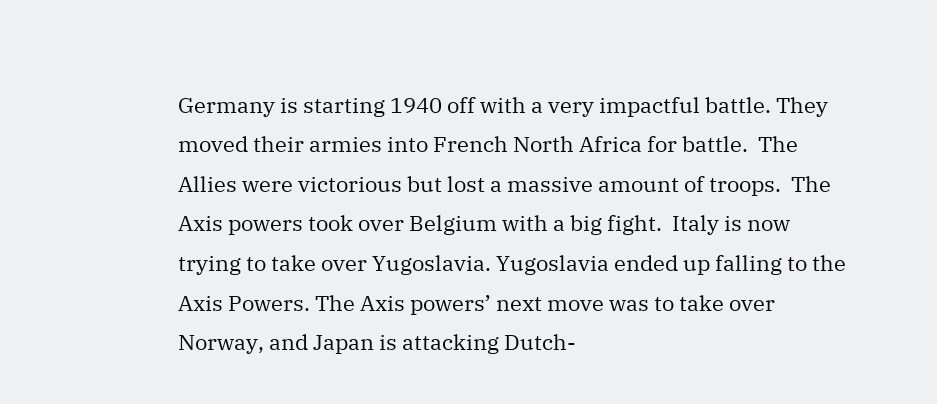Germany is starting 1940 off with a very impactful battle. They moved their armies into French North Africa for battle.  The Allies were victorious but lost a massive amount of troops.  The Axis powers took over Belgium with a big fight.  Italy is now trying to take over Yugoslavia. Yugoslavia ended up falling to the Axis Powers. The Axis powers’ next move was to take over Norway, and Japan is attacking Dutch-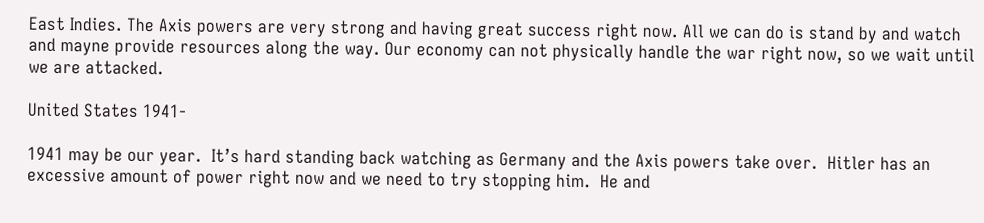East Indies. The Axis powers are very strong and having great success right now. All we can do is stand by and watch and mayne provide resources along the way. Our economy can not physically handle the war right now, so we wait until we are attacked.

United States 1941-

1941 may be our year.  It’s hard standing back watching as Germany and the Axis powers take over.  Hitler has an excessive amount of power right now and we need to try stopping him.  He and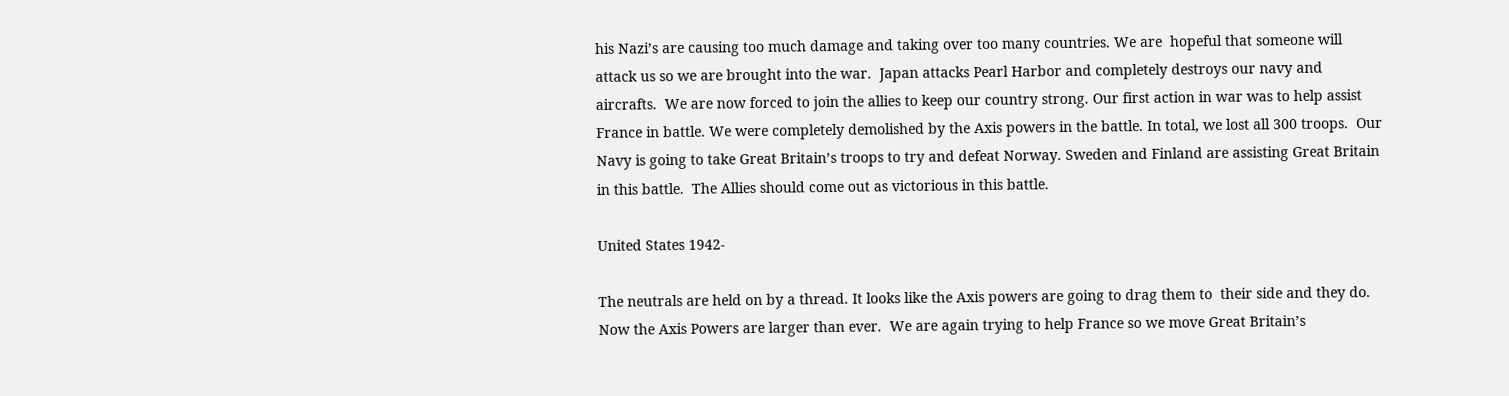his Nazi’s are causing too much damage and taking over too many countries. We are  hopeful that someone will attack us so we are brought into the war.  Japan attacks Pearl Harbor and completely destroys our navy and aircrafts.  We are now forced to join the allies to keep our country strong. Our first action in war was to help assist France in battle. We were completely demolished by the Axis powers in the battle. In total, we lost all 300 troops.  Our Navy is going to take Great Britain’s troops to try and defeat Norway. Sweden and Finland are assisting Great Britain in this battle.  The Allies should come out as victorious in this battle.

United States 1942-

The neutrals are held on by a thread. It looks like the Axis powers are going to drag them to  their side and they do.  Now the Axis Powers are larger than ever.  We are again trying to help France so we move Great Britain’s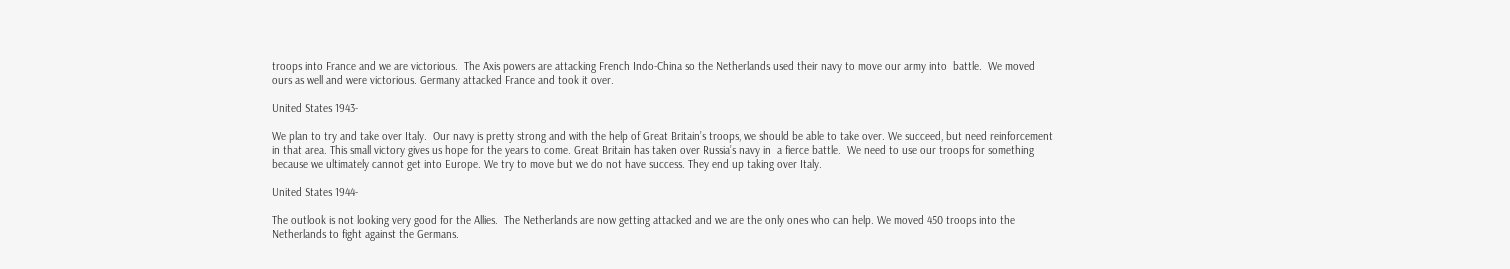troops into France and we are victorious.  The Axis powers are attacking French Indo-China so the Netherlands used their navy to move our army into  battle.  We moved ours as well and were victorious. Germany attacked France and took it over.

United States 1943-

We plan to try and take over Italy.  Our navy is pretty strong and with the help of Great Britain’s troops, we should be able to take over. We succeed, but need reinforcement in that area. This small victory gives us hope for the years to come. Great Britain has taken over Russia’s navy in  a fierce battle.  We need to use our troops for something because we ultimately cannot get into Europe. We try to move but we do not have success. They end up taking over Italy.

United States 1944-

The outlook is not looking very good for the Allies.  The Netherlands are now getting attacked and we are the only ones who can help. We moved 450 troops into the Netherlands to fight against the Germans.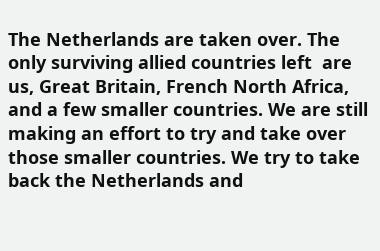The Netherlands are taken over. The only surviving allied countries left  are us, Great Britain, French North Africa, and a few smaller countries. We are still making an effort to try and take over those smaller countries. We try to take back the Netherlands and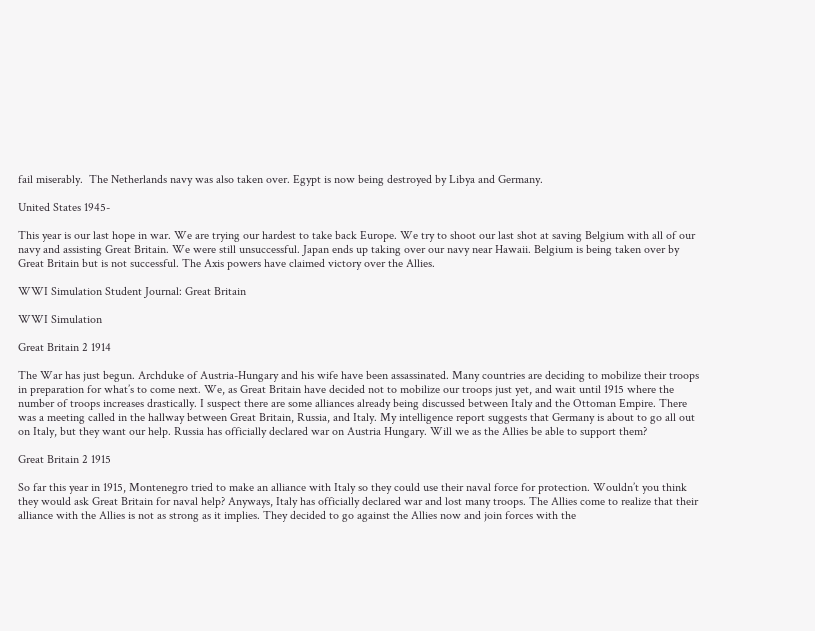fail miserably.  The Netherlands navy was also taken over. Egypt is now being destroyed by Libya and Germany.

United States 1945-

This year is our last hope in war. We are trying our hardest to take back Europe. We try to shoot our last shot at saving Belgium with all of our navy and assisting Great Britain. We were still unsuccessful. Japan ends up taking over our navy near Hawaii. Belgium is being taken over by Great Britain but is not successful. The Axis powers have claimed victory over the Allies.

WWI Simulation Student Journal: Great Britain

WWI Simulation

Great Britain 2 1914

The War has just begun. Archduke of Austria-Hungary and his wife have been assassinated. Many countries are deciding to mobilize their troops in preparation for what’s to come next. We, as Great Britain have decided not to mobilize our troops just yet, and wait until 1915 where the number of troops increases drastically. I suspect there are some alliances already being discussed between Italy and the Ottoman Empire. There was a meeting called in the hallway between Great Britain, Russia, and Italy. My intelligence report suggests that Germany is about to go all out on Italy, but they want our help. Russia has officially declared war on Austria Hungary. Will we as the Allies be able to support them?

Great Britain 2 1915

So far this year in 1915, Montenegro tried to make an alliance with Italy so they could use their naval force for protection. Wouldn’t you think they would ask Great Britain for naval help? Anyways, Italy has officially declared war and lost many troops. The Allies come to realize that their alliance with the Allies is not as strong as it implies. They decided to go against the Allies now and join forces with the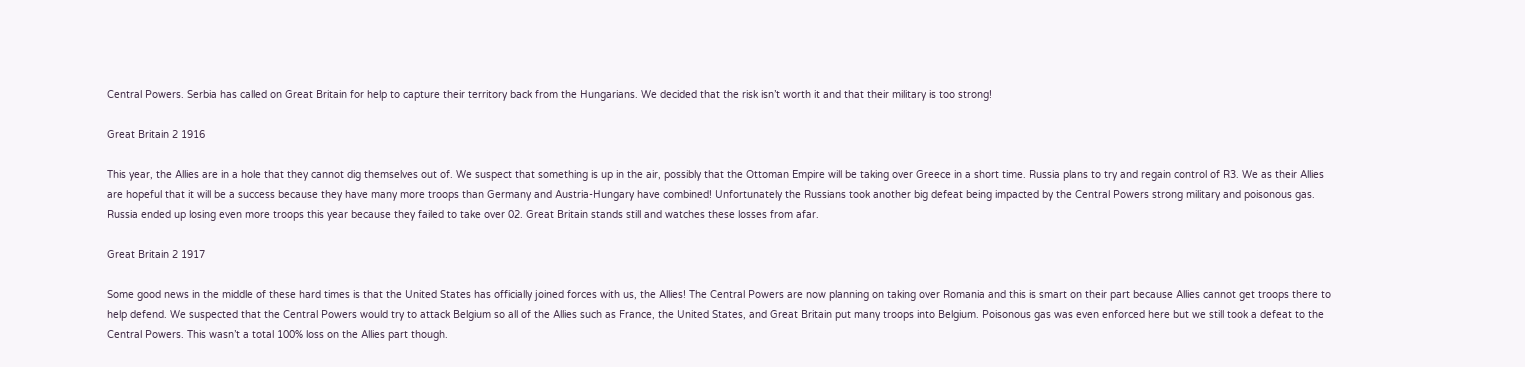Central Powers. Serbia has called on Great Britain for help to capture their territory back from the Hungarians. We decided that the risk isn’t worth it and that their military is too strong!

Great Britain 2 1916

This year, the Allies are in a hole that they cannot dig themselves out of. We suspect that something is up in the air, possibly that the Ottoman Empire will be taking over Greece in a short time. Russia plans to try and regain control of R3. We as their Allies are hopeful that it will be a success because they have many more troops than Germany and Austria-Hungary have combined! Unfortunately the Russians took another big defeat being impacted by the Central Powers strong military and poisonous gas. Russia ended up losing even more troops this year because they failed to take over 02. Great Britain stands still and watches these losses from afar.

Great Britain 2 1917

Some good news in the middle of these hard times is that the United States has officially joined forces with us, the Allies! The Central Powers are now planning on taking over Romania and this is smart on their part because Allies cannot get troops there to help defend. We suspected that the Central Powers would try to attack Belgium so all of the Allies such as France, the United States, and Great Britain put many troops into Belgium. Poisonous gas was even enforced here but we still took a defeat to the Central Powers. This wasn’t a total 100% loss on the Allies part though.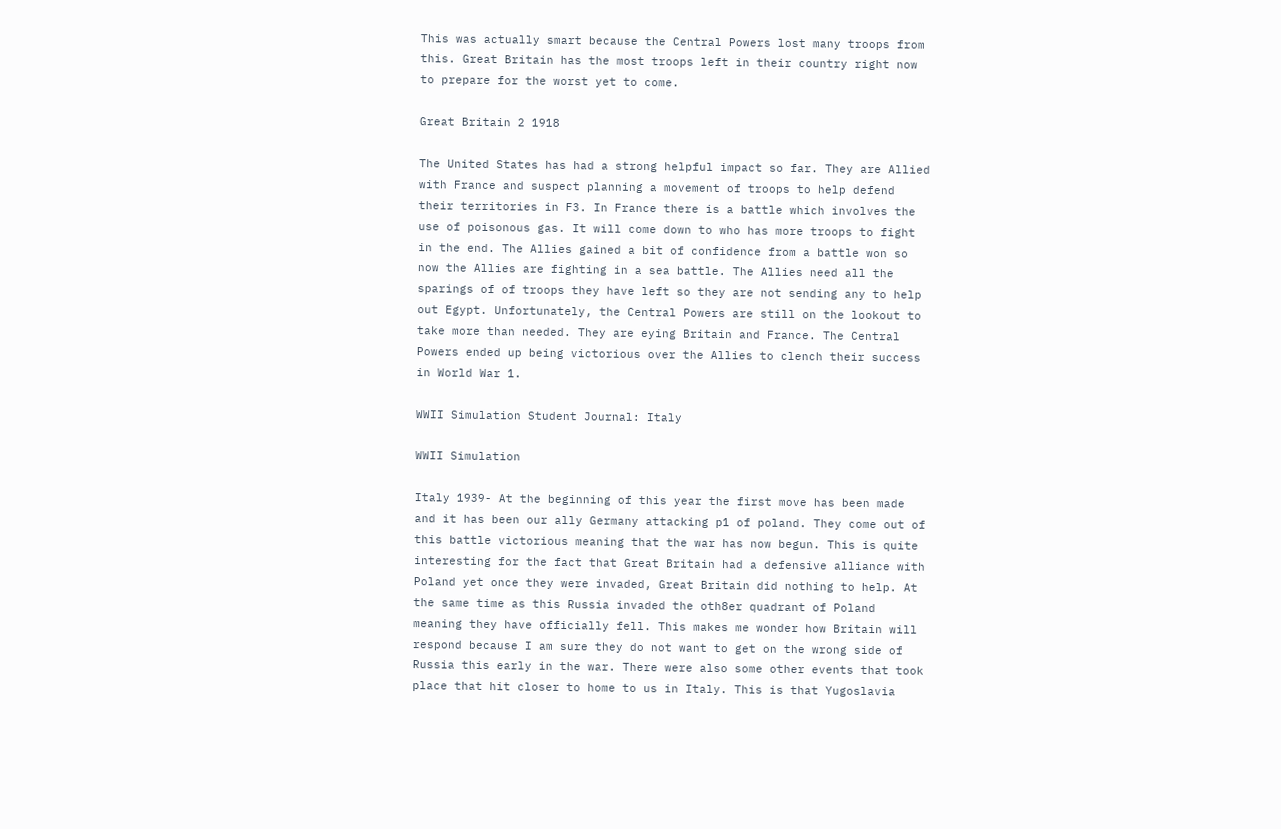This was actually smart because the Central Powers lost many troops from this. Great Britain has the most troops left in their country right now to prepare for the worst yet to come.

Great Britain 2 1918

The United States has had a strong helpful impact so far. They are Allied with France and suspect planning a movement of troops to help defend their territories in F3. In France there is a battle which involves the use of poisonous gas. It will come down to who has more troops to fight in the end. The Allies gained a bit of confidence from a battle won so now the Allies are fighting in a sea battle. The Allies need all the sparings of of troops they have left so they are not sending any to help out Egypt. Unfortunately, the Central Powers are still on the lookout to take more than needed. They are eying Britain and France. The Central Powers ended up being victorious over the Allies to clench their success in World War 1.

WWII Simulation Student Journal: Italy

WWII Simulation

Italy 1939- At the beginning of this year the first move has been made and it has been our ally Germany attacking p1 of poland. They come out of this battle victorious meaning that the war has now begun. This is quite interesting for the fact that Great Britain had a defensive alliance with Poland yet once they were invaded, Great Britain did nothing to help. At the same time as this Russia invaded the oth8er quadrant of Poland meaning they have officially fell. This makes me wonder how Britain will respond because I am sure they do not want to get on the wrong side of Russia this early in the war. There were also some other events that took place that hit closer to home to us in Italy. This is that Yugoslavia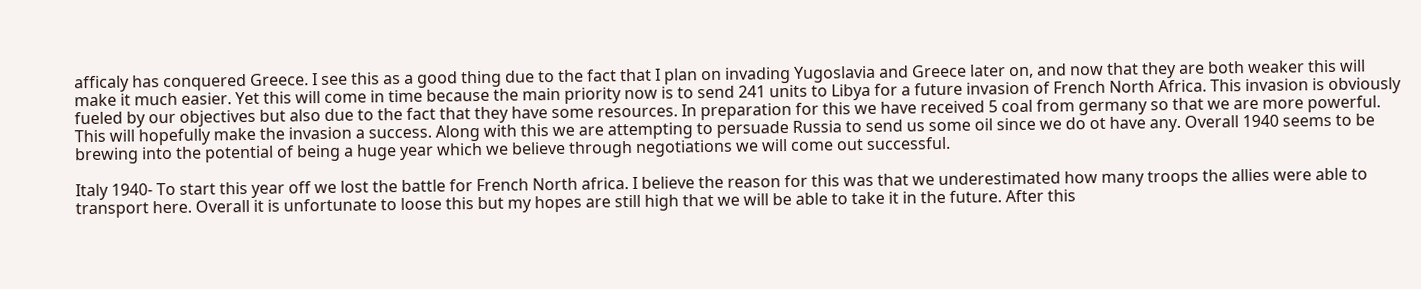afficaly has conquered Greece. I see this as a good thing due to the fact that I plan on invading Yugoslavia and Greece later on, and now that they are both weaker this will make it much easier. Yet this will come in time because the main priority now is to send 241 units to Libya for a future invasion of French North Africa. This invasion is obviously fueled by our objectives but also due to the fact that they have some resources. In preparation for this we have received 5 coal from germany so that we are more powerful. This will hopefully make the invasion a success. Along with this we are attempting to persuade Russia to send us some oil since we do ot have any. Overall 1940 seems to be brewing into the potential of being a huge year which we believe through negotiations we will come out successful.

Italy 1940- To start this year off we lost the battle for French North africa. I believe the reason for this was that we underestimated how many troops the allies were able to transport here. Overall it is unfortunate to loose this but my hopes are still high that we will be able to take it in the future. After this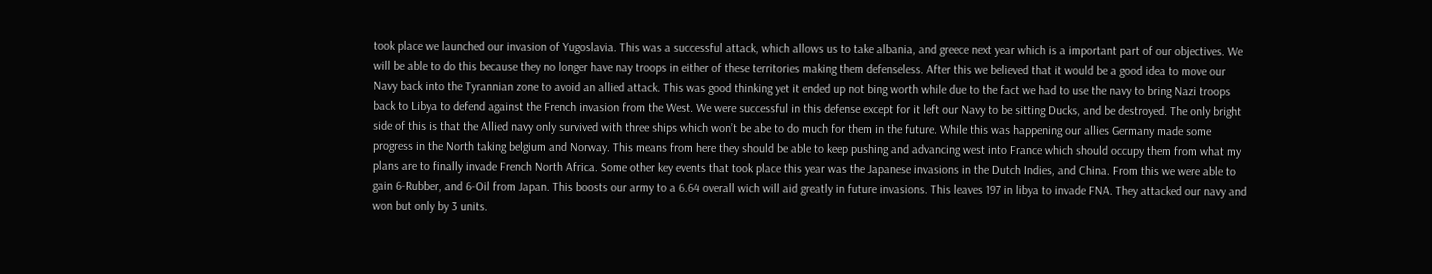took place we launched our invasion of Yugoslavia. This was a successful attack, which allows us to take albania, and greece next year which is a important part of our objectives. We will be able to do this because they no longer have nay troops in either of these territories making them defenseless. After this we believed that it would be a good idea to move our Navy back into the Tyrannian zone to avoid an allied attack. This was good thinking yet it ended up not bing worth while due to the fact we had to use the navy to bring Nazi troops back to Libya to defend against the French invasion from the West. We were successful in this defense except for it left our Navy to be sitting Ducks, and be destroyed. The only bright side of this is that the Allied navy only survived with three ships which won’t be abe to do much for them in the future. While this was happening our allies Germany made some progress in the North taking belgium and Norway. This means from here they should be able to keep pushing and advancing west into France which should occupy them from what my plans are to finally invade French North Africa. Some other key events that took place this year was the Japanese invasions in the Dutch Indies, and China. From this we were able to gain 6-Rubber, and 6-Oil from Japan. This boosts our army to a 6.64 overall wich will aid greatly in future invasions. This leaves 197 in libya to invade FNA. They attacked our navy and won but only by 3 units.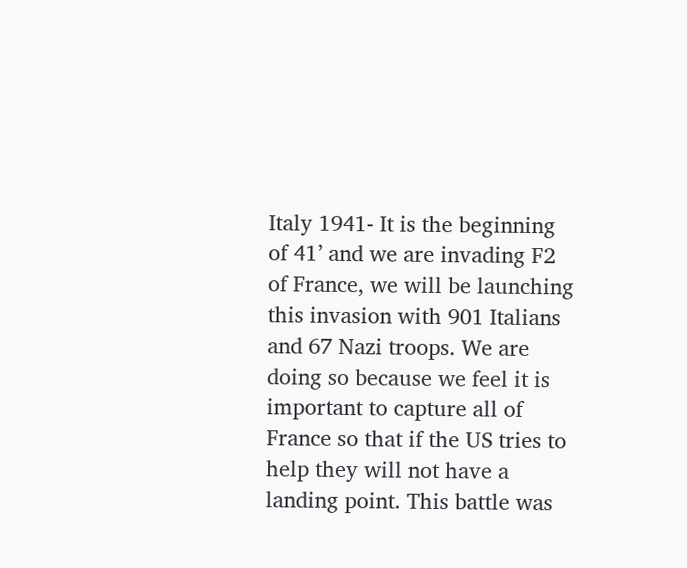Italy 1941- It is the beginning of 41’ and we are invading F2 of France, we will be launching this invasion with 901 Italians and 67 Nazi troops. We are doing so because we feel it is important to capture all of France so that if the US tries to help they will not have a landing point. This battle was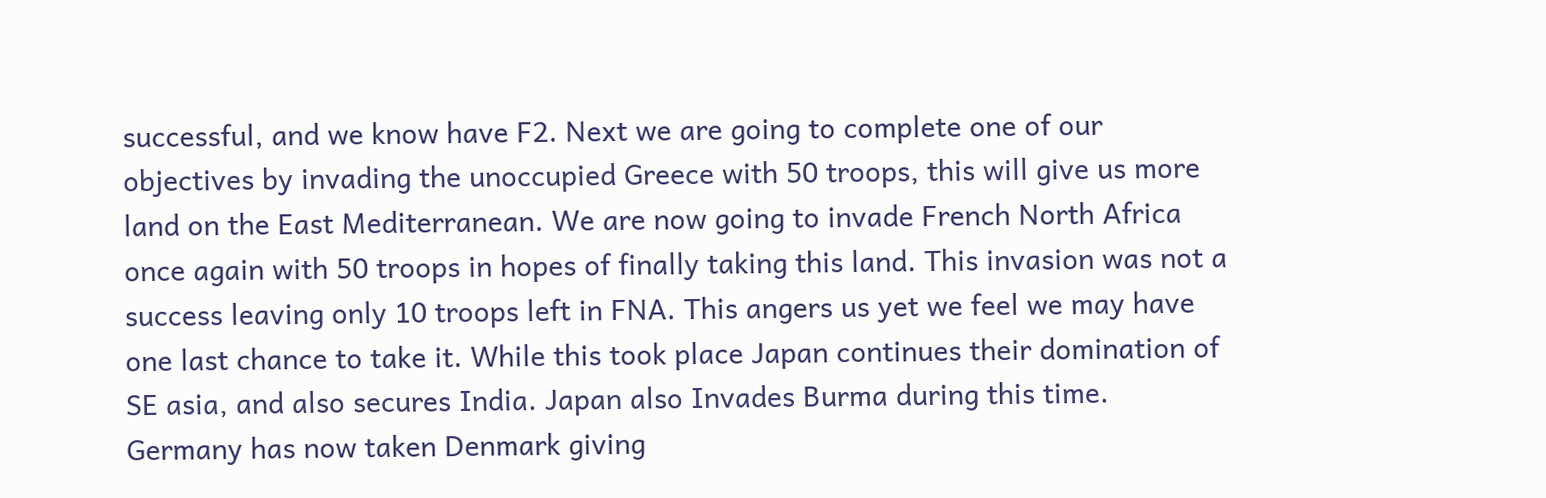successful, and we know have F2. Next we are going to complete one of our objectives by invading the unoccupied Greece with 50 troops, this will give us more land on the East Mediterranean. We are now going to invade French North Africa once again with 50 troops in hopes of finally taking this land. This invasion was not a success leaving only 10 troops left in FNA. This angers us yet we feel we may have one last chance to take it. While this took place Japan continues their domination of SE asia, and also secures India. Japan also Invades Burma during this time. Germany has now taken Denmark giving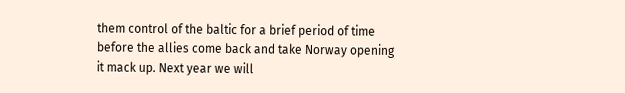them control of the baltic for a brief period of time before the allies come back and take Norway opening it mack up. Next year we will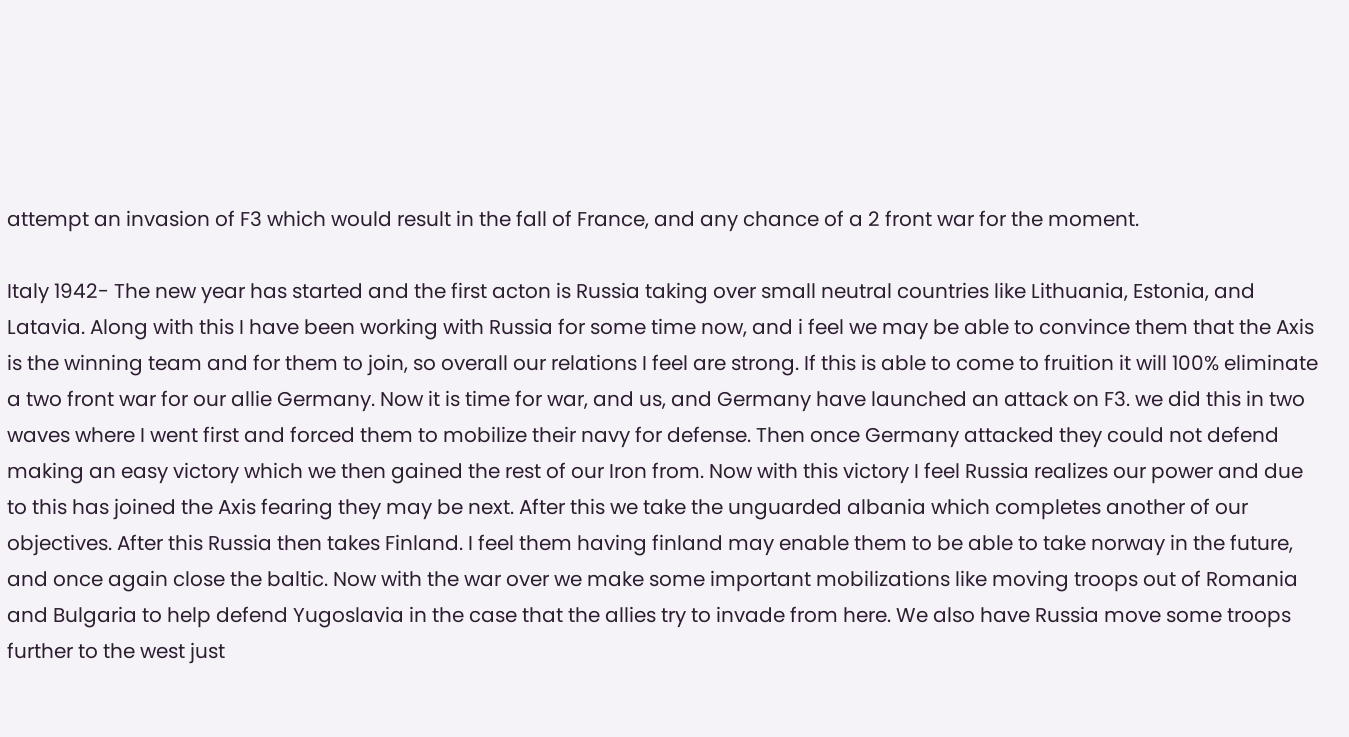attempt an invasion of F3 which would result in the fall of France, and any chance of a 2 front war for the moment.

Italy 1942- The new year has started and the first acton is Russia taking over small neutral countries like Lithuania, Estonia, and Latavia. Along with this I have been working with Russia for some time now, and i feel we may be able to convince them that the Axis is the winning team and for them to join, so overall our relations I feel are strong. If this is able to come to fruition it will 100% eliminate a two front war for our allie Germany. Now it is time for war, and us, and Germany have launched an attack on F3. we did this in two waves where I went first and forced them to mobilize their navy for defense. Then once Germany attacked they could not defend making an easy victory which we then gained the rest of our Iron from. Now with this victory I feel Russia realizes our power and due to this has joined the Axis fearing they may be next. After this we take the unguarded albania which completes another of our objectives. After this Russia then takes Finland. I feel them having finland may enable them to be able to take norway in the future, and once again close the baltic. Now with the war over we make some important mobilizations like moving troops out of Romania and Bulgaria to help defend Yugoslavia in the case that the allies try to invade from here. We also have Russia move some troops further to the west just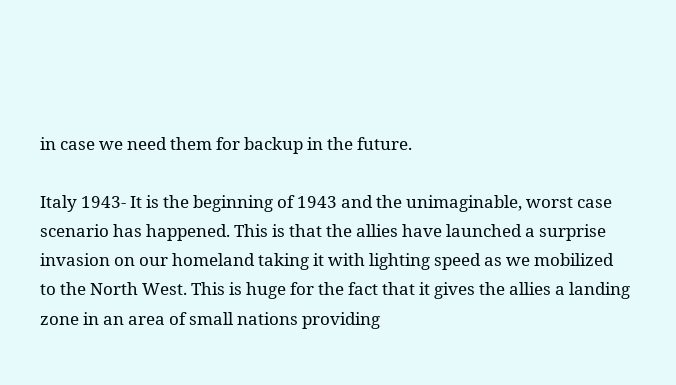in case we need them for backup in the future.

Italy 1943- It is the beginning of 1943 and the unimaginable, worst case scenario has happened. This is that the allies have launched a surprise invasion on our homeland taking it with lighting speed as we mobilized to the North West. This is huge for the fact that it gives the allies a landing zone in an area of small nations providing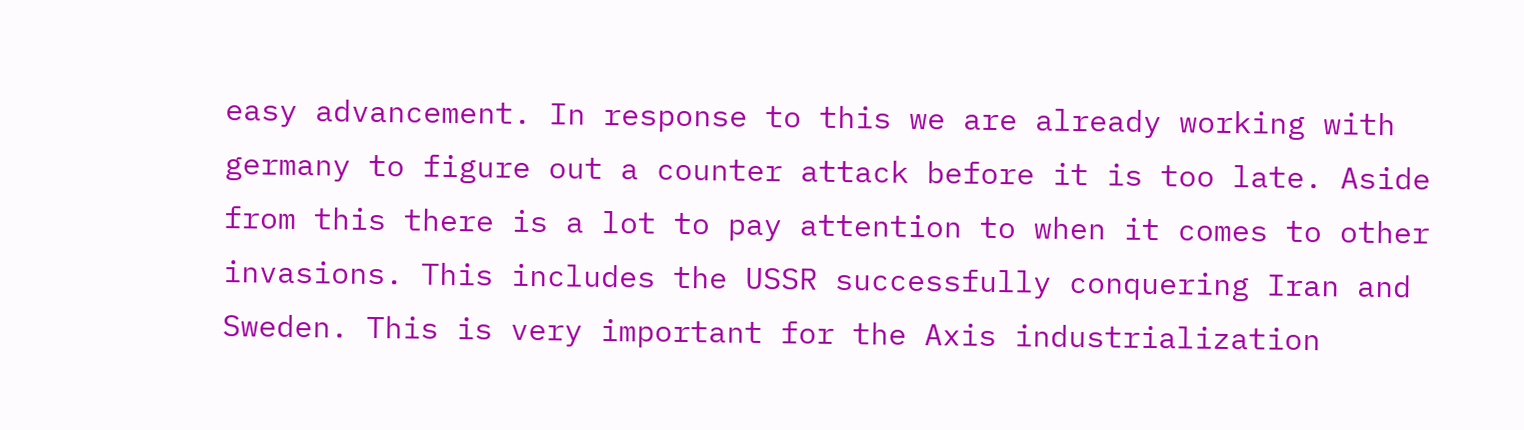easy advancement. In response to this we are already working with germany to figure out a counter attack before it is too late. Aside from this there is a lot to pay attention to when it comes to other invasions. This includes the USSR successfully conquering Iran and Sweden. This is very important for the Axis industrialization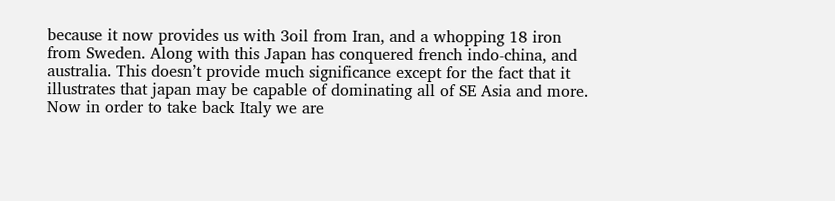because it now provides us with 3oil from Iran, and a whopping 18 iron from Sweden. Along with this Japan has conquered french indo-china, and australia. This doesn’t provide much significance except for the fact that it illustrates that japan may be capable of dominating all of SE Asia and more. Now in order to take back Italy we are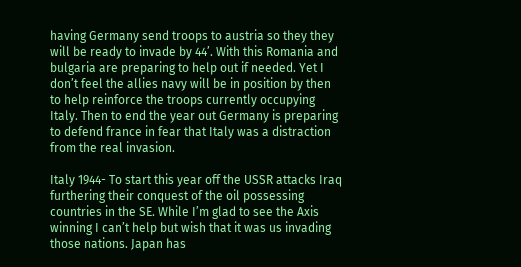having Germany send troops to austria so they they will be ready to invade by 44’. With this Romania and bulgaria are preparing to help out if needed. Yet I don’t feel the allies navy will be in position by then to help reinforce the troops currently occupying Italy. Then to end the year out Germany is preparing to defend france in fear that Italy was a distraction from the real invasion.

Italy 1944- To start this year off the USSR attacks Iraq furthering their conquest of the oil possessing countries in the SE. While I’m glad to see the Axis winning I can’t help but wish that it was us invading those nations. Japan has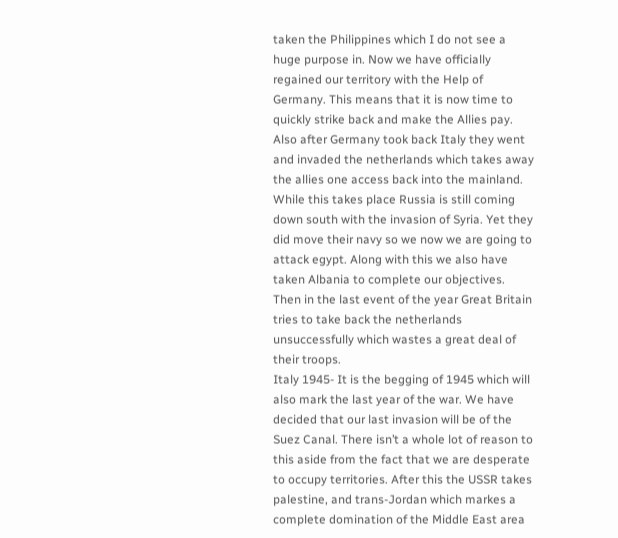taken the Philippines which I do not see a huge purpose in. Now we have officially regained our territory with the Help of Germany. This means that it is now time to quickly strike back and make the Allies pay. Also after Germany took back Italy they went and invaded the netherlands which takes away the allies one access back into the mainland. While this takes place Russia is still coming down south with the invasion of Syria. Yet they did move their navy so we now we are going to attack egypt. Along with this we also have taken Albania to complete our objectives. Then in the last event of the year Great Britain tries to take back the netherlands unsuccessfully which wastes a great deal of their troops.
Italy 1945- It is the begging of 1945 which will also mark the last year of the war. We have decided that our last invasion will be of the Suez Canal. There isn’t a whole lot of reason to this aside from the fact that we are desperate to occupy territories. After this the USSR takes palestine, and trans-Jordan which markes a complete domination of the Middle East area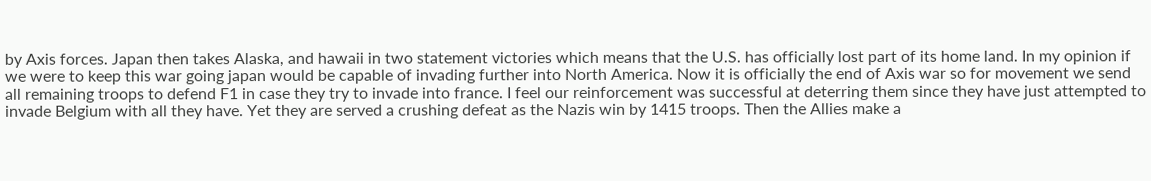by Axis forces. Japan then takes Alaska, and hawaii in two statement victories which means that the U.S. has officially lost part of its home land. In my opinion if we were to keep this war going japan would be capable of invading further into North America. Now it is officially the end of Axis war so for movement we send all remaining troops to defend F1 in case they try to invade into france. I feel our reinforcement was successful at deterring them since they have just attempted to invade Belgium with all they have. Yet they are served a crushing defeat as the Nazis win by 1415 troops. Then the Allies make a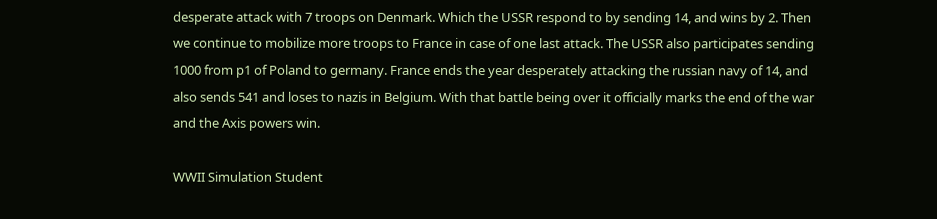desperate attack with 7 troops on Denmark. Which the USSR respond to by sending 14, and wins by 2. Then we continue to mobilize more troops to France in case of one last attack. The USSR also participates sending 1000 from p1 of Poland to germany. France ends the year desperately attacking the russian navy of 14, and also sends 541 and loses to nazis in Belgium. With that battle being over it officially marks the end of the war and the Axis powers win.

WWII Simulation Student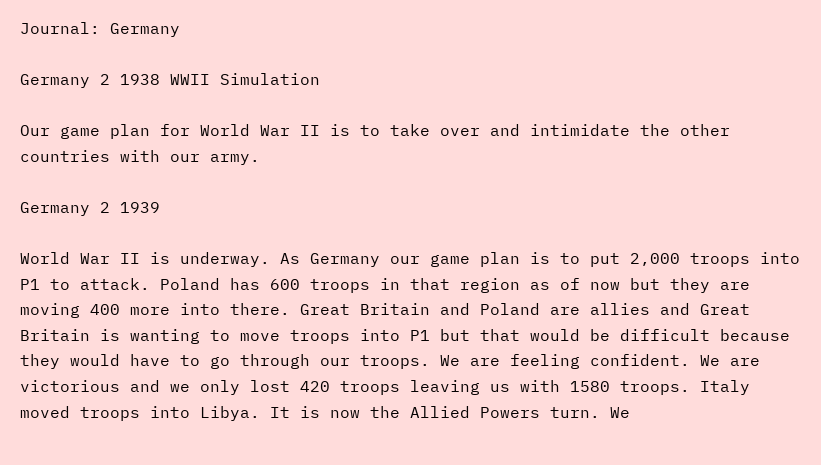Journal: Germany

Germany 2 1938 WWII Simulation

Our game plan for World War II is to take over and intimidate the other countries with our army.

Germany 2 1939

World War II is underway. As Germany our game plan is to put 2,000 troops into P1 to attack. Poland has 600 troops in that region as of now but they are moving 400 more into there. Great Britain and Poland are allies and Great Britain is wanting to move troops into P1 but that would be difficult because they would have to go through our troops. We are feeling confident. We are victorious and we only lost 420 troops leaving us with 1580 troops. Italy moved troops into Libya. It is now the Allied Powers turn. We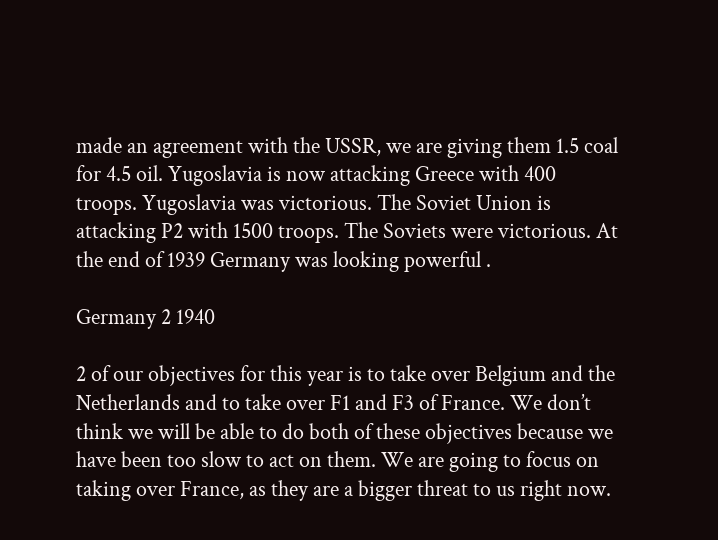made an agreement with the USSR, we are giving them 1.5 coal for 4.5 oil. Yugoslavia is now attacking Greece with 400 troops. Yugoslavia was victorious. The Soviet Union is attacking P2 with 1500 troops. The Soviets were victorious. At the end of 1939 Germany was looking powerful .

Germany 2 1940

2 of our objectives for this year is to take over Belgium and the Netherlands and to take over F1 and F3 of France. We don’t think we will be able to do both of these objectives because we have been too slow to act on them. We are going to focus on taking over France, as they are a bigger threat to us right now.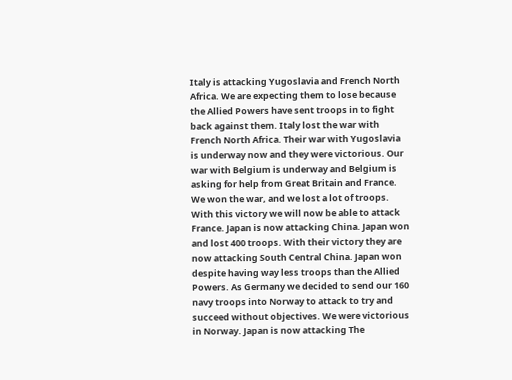Italy is attacking Yugoslavia and French North Africa. We are expecting them to lose because the Allied Powers have sent troops in to fight back against them. Italy lost the war with French North Africa. Their war with Yugoslavia is underway now and they were victorious. Our war with Belgium is underway and Belgium is asking for help from Great Britain and France. We won the war, and we lost a lot of troops. With this victory we will now be able to attack France. Japan is now attacking China. Japan won and lost 400 troops. With their victory they are now attacking South Central China. Japan won despite having way less troops than the Allied Powers. As Germany we decided to send our 160 navy troops into Norway to attack to try and succeed without objectives. We were victorious in Norway. Japan is now attacking The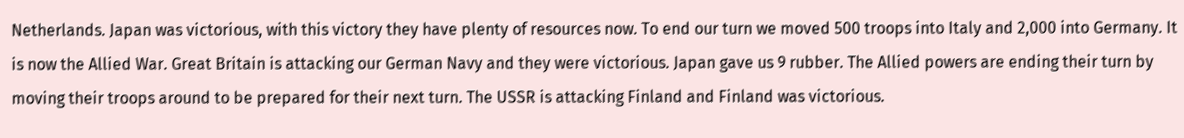Netherlands. Japan was victorious, with this victory they have plenty of resources now. To end our turn we moved 500 troops into Italy and 2,000 into Germany. It is now the Allied War. Great Britain is attacking our German Navy and they were victorious. Japan gave us 9 rubber. The Allied powers are ending their turn by moving their troops around to be prepared for their next turn. The USSR is attacking Finland and Finland was victorious.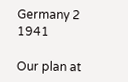Germany 2 1941

Our plan at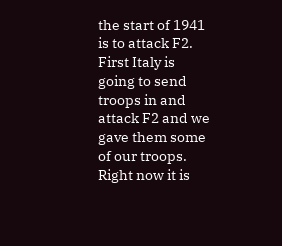the start of 1941 is to attack F2. First Italy is going to send troops in and attack F2 and we gave them some of our troops. Right now it is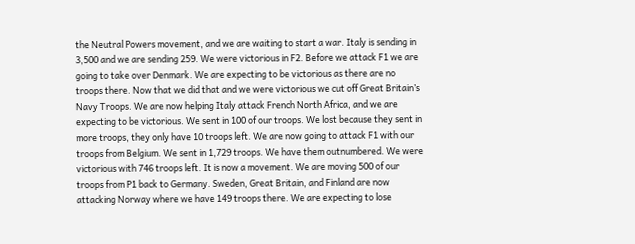the Neutral Powers movement, and we are waiting to start a war. Italy is sending in 3,500 and we are sending 259. We were victorious in F2. Before we attack F1 we are going to take over Denmark. We are expecting to be victorious as there are no troops there. Now that we did that and we were victorious we cut off Great Britain’s Navy Troops. We are now helping Italy attack French North Africa, and we are expecting to be victorious. We sent in 100 of our troops. We lost because they sent in more troops, they only have 10 troops left. We are now going to attack F1 with our troops from Belgium. We sent in 1,729 troops. We have them outnumbered. We were victorious with 746 troops left. It is now a movement. We are moving 500 of our troops from P1 back to Germany. Sweden, Great Britain, and Finland are now attacking Norway where we have 149 troops there. We are expecting to lose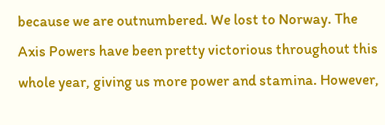because we are outnumbered. We lost to Norway. The Axis Powers have been pretty victorious throughout this whole year, giving us more power and stamina. However,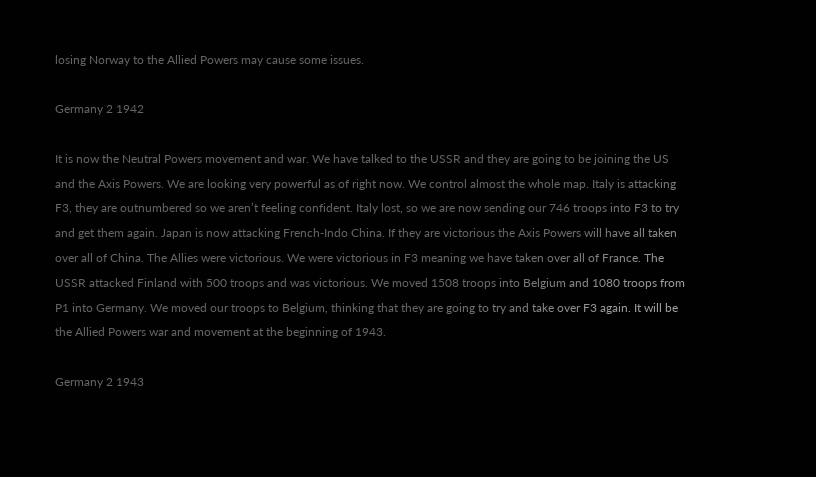losing Norway to the Allied Powers may cause some issues.

Germany 2 1942

It is now the Neutral Powers movement and war. We have talked to the USSR and they are going to be joining the US and the Axis Powers. We are looking very powerful as of right now. We control almost the whole map. Italy is attacking F3, they are outnumbered so we aren’t feeling confident. Italy lost, so we are now sending our 746 troops into F3 to try and get them again. Japan is now attacking French-Indo China. If they are victorious the Axis Powers will have all taken over all of China. The Allies were victorious. We were victorious in F3 meaning we have taken over all of France. The USSR attacked Finland with 500 troops and was victorious. We moved 1508 troops into Belgium and 1080 troops from P1 into Germany. We moved our troops to Belgium, thinking that they are going to try and take over F3 again. It will be the Allied Powers war and movement at the beginning of 1943.

Germany 2 1943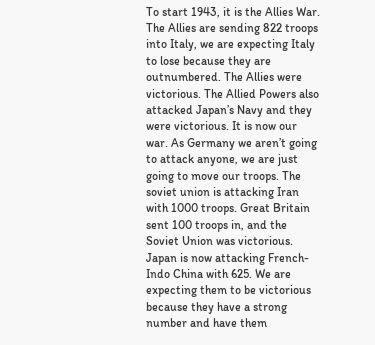To start 1943, it is the Allies War. The Allies are sending 822 troops into Italy, we are expecting Italy to lose because they are outnumbered. The Allies were victorious. The Allied Powers also attacked Japan’s Navy and they were victorious. It is now our war. As Germany we aren’t going to attack anyone, we are just going to move our troops. The soviet union is attacking Iran with 1000 troops. Great Britain sent 100 troops in, and the Soviet Union was victorious. Japan is now attacking French-Indo China with 625. We are expecting them to be victorious because they have a strong number and have them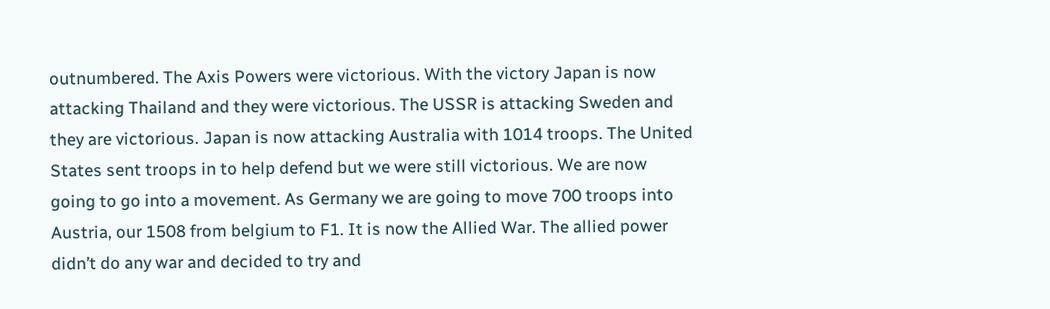outnumbered. The Axis Powers were victorious. With the victory Japan is now attacking Thailand and they were victorious. The USSR is attacking Sweden and they are victorious. Japan is now attacking Australia with 1014 troops. The United States sent troops in to help defend but we were still victorious. We are now going to go into a movement. As Germany we are going to move 700 troops into Austria, our 1508 from belgium to F1. It is now the Allied War. The allied power didn’t do any war and decided to try and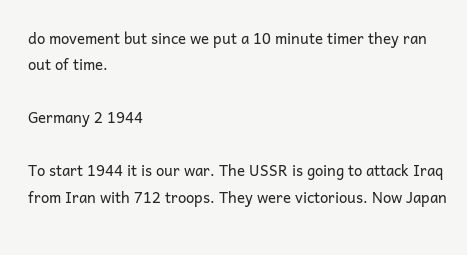do movement but since we put a 10 minute timer they ran out of time.

Germany 2 1944

To start 1944 it is our war. The USSR is going to attack Iraq from Iran with 712 troops. They were victorious. Now Japan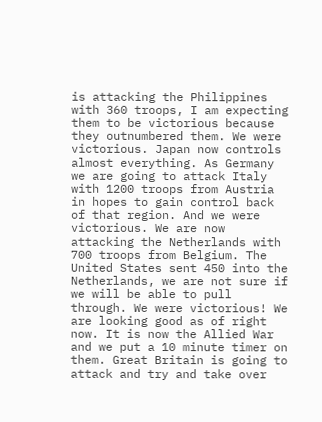is attacking the Philippines with 360 troops, I am expecting them to be victorious because they outnumbered them. We were victorious. Japan now controls almost everything. As Germany we are going to attack Italy with 1200 troops from Austria in hopes to gain control back of that region. And we were victorious. We are now attacking the Netherlands with 700 troops from Belgium. The United States sent 450 into the Netherlands, we are not sure if we will be able to pull through. We were victorious! We are looking good as of right now. It is now the Allied War and we put a 10 minute timer on them. Great Britain is going to attack and try and take over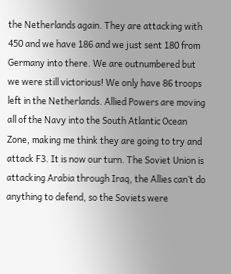the Netherlands again. They are attacking with 450 and we have 186 and we just sent 180 from Germany into there. We are outnumbered but we were still victorious! We only have 86 troops left in the Netherlands. Allied Powers are moving all of the Navy into the South Atlantic Ocean Zone, making me think they are going to try and attack F3. It is now our turn. The Soviet Union is attacking Arabia through Iraq, the Allies can’t do anything to defend, so the Soviets were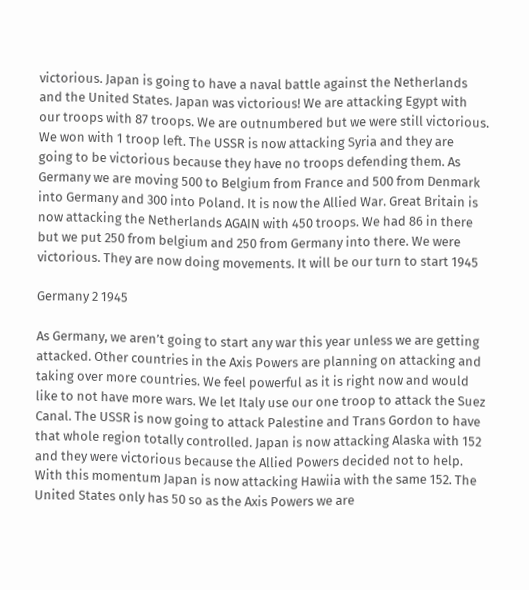victorious. Japan is going to have a naval battle against the Netherlands and the United States. Japan was victorious! We are attacking Egypt with our troops with 87 troops. We are outnumbered but we were still victorious. We won with 1 troop left. The USSR is now attacking Syria and they are going to be victorious because they have no troops defending them. As Germany we are moving 500 to Belgium from France and 500 from Denmark into Germany and 300 into Poland. It is now the Allied War. Great Britain is now attacking the Netherlands AGAIN with 450 troops. We had 86 in there but we put 250 from belgium and 250 from Germany into there. We were victorious. They are now doing movements. It will be our turn to start 1945

Germany 2 1945

As Germany, we aren’t going to start any war this year unless we are getting attacked. Other countries in the Axis Powers are planning on attacking and taking over more countries. We feel powerful as it is right now and would like to not have more wars. We let Italy use our one troop to attack the Suez Canal. The USSR is now going to attack Palestine and Trans Gordon to have that whole region totally controlled. Japan is now attacking Alaska with 152 and they were victorious because the Allied Powers decided not to help. With this momentum Japan is now attacking Hawiia with the same 152. The United States only has 50 so as the Axis Powers we are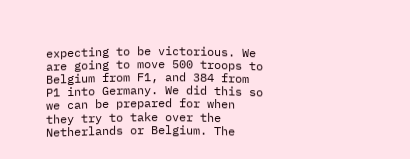expecting to be victorious. We are going to move 500 troops to Belgium from F1, and 384 from P1 into Germany. We did this so we can be prepared for when they try to take over the Netherlands or Belgium. The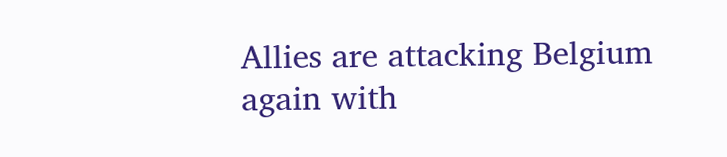Allies are attacking Belgium again with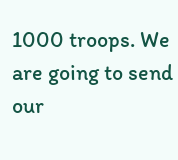1000 troops. We are going to send our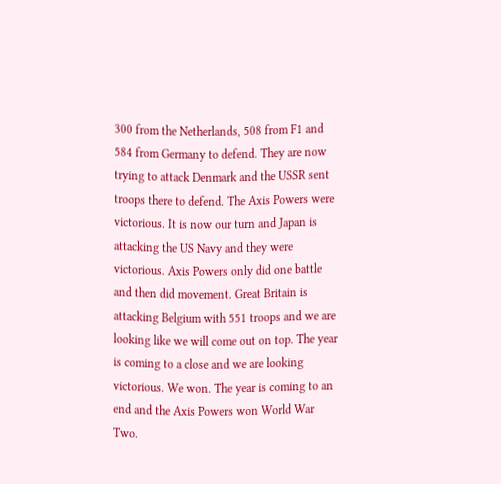300 from the Netherlands, 508 from F1 and 584 from Germany to defend. They are now trying to attack Denmark and the USSR sent troops there to defend. The Axis Powers were victorious. It is now our turn and Japan is attacking the US Navy and they were victorious. Axis Powers only did one battle and then did movement. Great Britain is attacking Belgium with 551 troops and we are looking like we will come out on top. The year is coming to a close and we are looking victorious. We won. The year is coming to an end and the Axis Powers won World War Two.